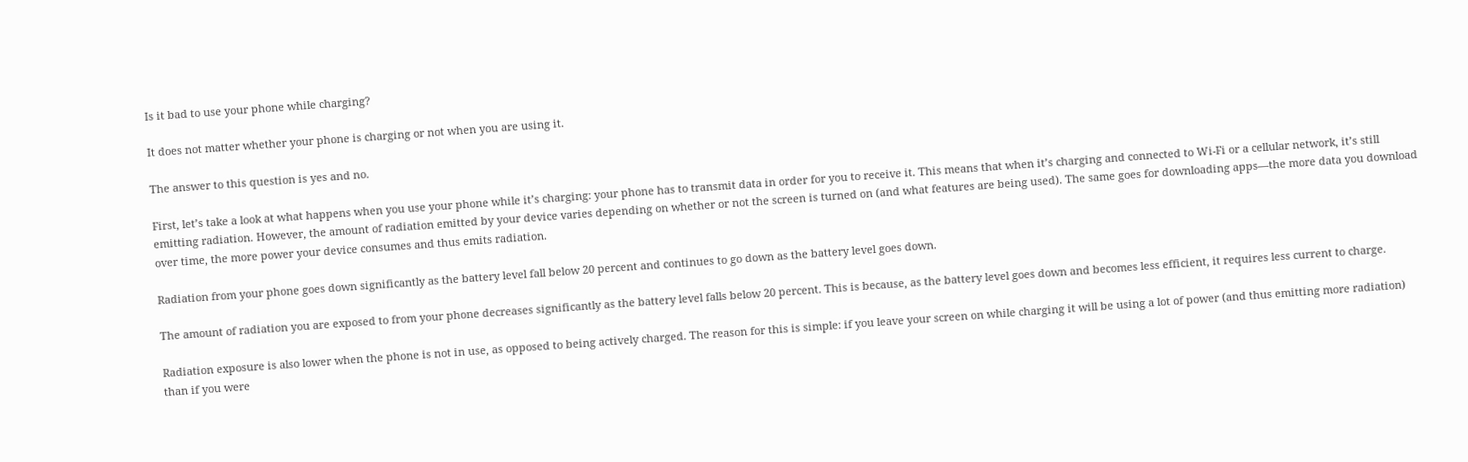Is it bad to use your phone while charging?

It does not matter whether your phone is charging or not when you are using it.

The answer to this question is yes and no.

First, let’s take a look at what happens when you use your phone while it’s charging: your phone has to transmit data in order for you to receive it. This means that when it’s charging and connected to Wi-Fi or a cellular network, it’s still emitting radiation. However, the amount of radiation emitted by your device varies depending on whether or not the screen is turned on (and what features are being used). The same goes for downloading apps—the more data you download over time, the more power your device consumes and thus emits radiation.

Radiation from your phone goes down significantly as the battery level fall below 20 percent and continues to go down as the battery level goes down.

The amount of radiation you are exposed to from your phone decreases significantly as the battery level falls below 20 percent. This is because, as the battery level goes down and becomes less efficient, it requires less current to charge.

Radiation exposure is also lower when the phone is not in use, as opposed to being actively charged. The reason for this is simple: if you leave your screen on while charging it will be using a lot of power (and thus emitting more radiation) than if you were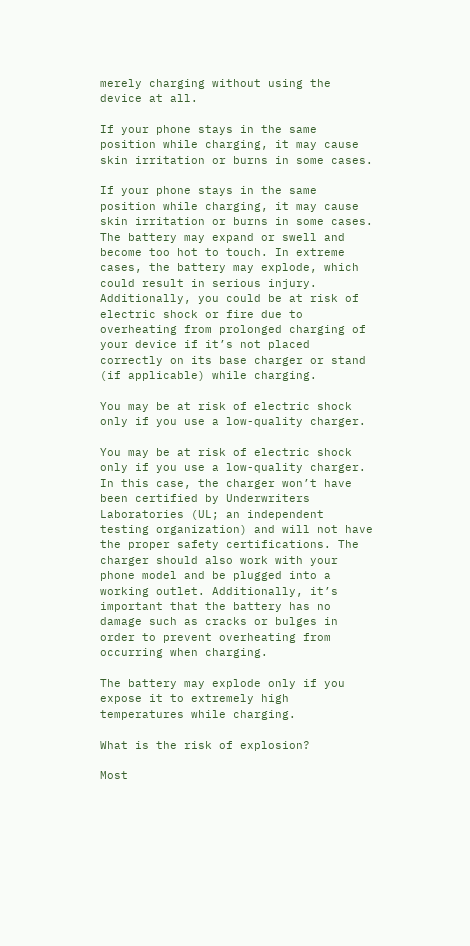merely charging without using the device at all.

If your phone stays in the same position while charging, it may cause skin irritation or burns in some cases.

If your phone stays in the same position while charging, it may cause skin irritation or burns in some cases. The battery may expand or swell and become too hot to touch. In extreme cases, the battery may explode, which could result in serious injury. Additionally, you could be at risk of electric shock or fire due to overheating from prolonged charging of your device if it’s not placed correctly on its base charger or stand (if applicable) while charging.

You may be at risk of electric shock only if you use a low-quality charger.

You may be at risk of electric shock only if you use a low-quality charger. In this case, the charger won’t have been certified by Underwriters Laboratories (UL; an independent testing organization) and will not have the proper safety certifications. The charger should also work with your phone model and be plugged into a working outlet. Additionally, it’s important that the battery has no damage such as cracks or bulges in order to prevent overheating from occurring when charging.

The battery may explode only if you expose it to extremely high temperatures while charging.

What is the risk of explosion?

Most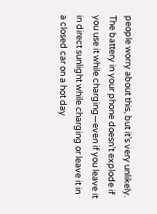people worry about this, but it’s very unlikely. The battery in your phone doesn’t explode if you use it while charging—even if you leave it in direct sunlight while charging or leave it in a closed car on a hot day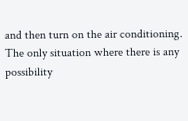and then turn on the air conditioning. The only situation where there is any possibility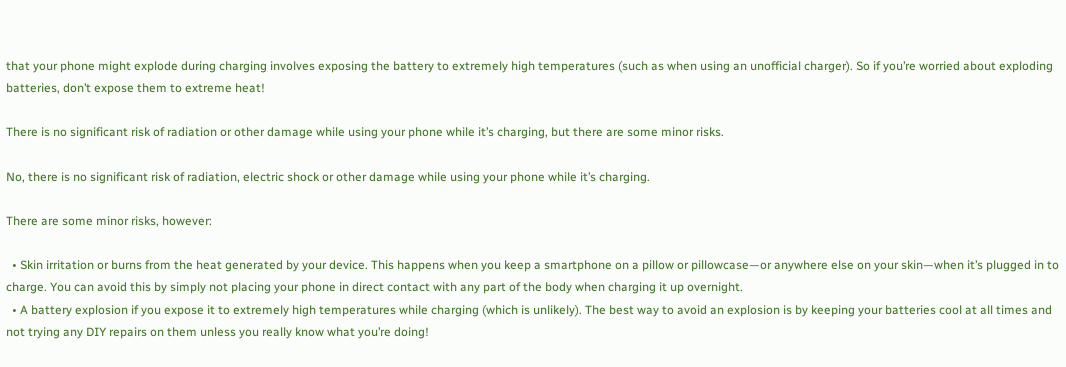that your phone might explode during charging involves exposing the battery to extremely high temperatures (such as when using an unofficial charger). So if you’re worried about exploding batteries, don’t expose them to extreme heat!

There is no significant risk of radiation or other damage while using your phone while it’s charging, but there are some minor risks.

No, there is no significant risk of radiation, electric shock or other damage while using your phone while it’s charging.

There are some minor risks, however:

  • Skin irritation or burns from the heat generated by your device. This happens when you keep a smartphone on a pillow or pillowcase—or anywhere else on your skin—when it’s plugged in to charge. You can avoid this by simply not placing your phone in direct contact with any part of the body when charging it up overnight.
  • A battery explosion if you expose it to extremely high temperatures while charging (which is unlikely). The best way to avoid an explosion is by keeping your batteries cool at all times and not trying any DIY repairs on them unless you really know what you’re doing!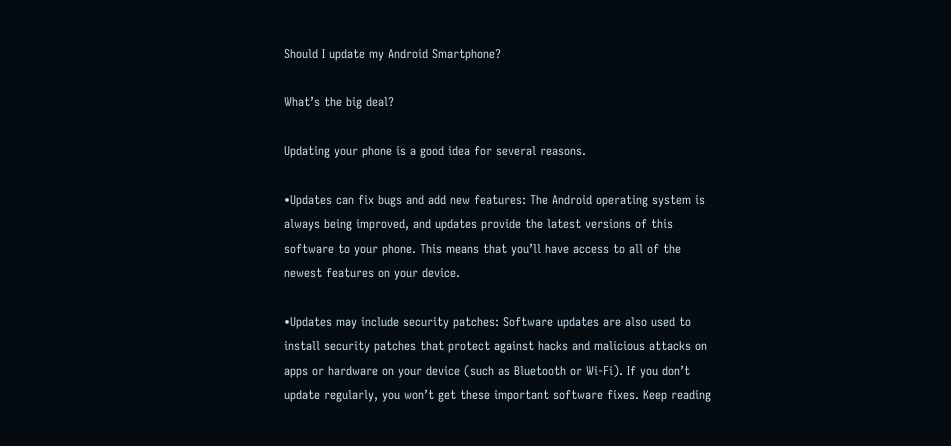Should I update my Android Smartphone?

What’s the big deal?

Updating your phone is a good idea for several reasons.

•Updates can fix bugs and add new features: The Android operating system is always being improved, and updates provide the latest versions of this software to your phone. This means that you’ll have access to all of the newest features on your device.

•Updates may include security patches: Software updates are also used to install security patches that protect against hacks and malicious attacks on apps or hardware on your device (such as Bluetooth or Wi-Fi). If you don’t update regularly, you won’t get these important software fixes. Keep reading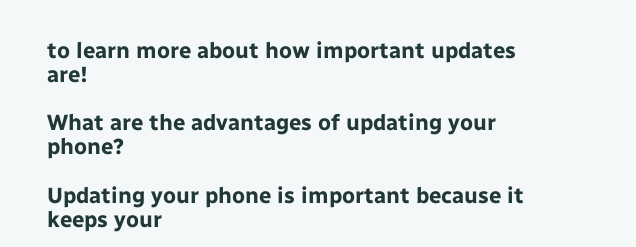to learn more about how important updates are!

What are the advantages of updating your phone?

Updating your phone is important because it keeps your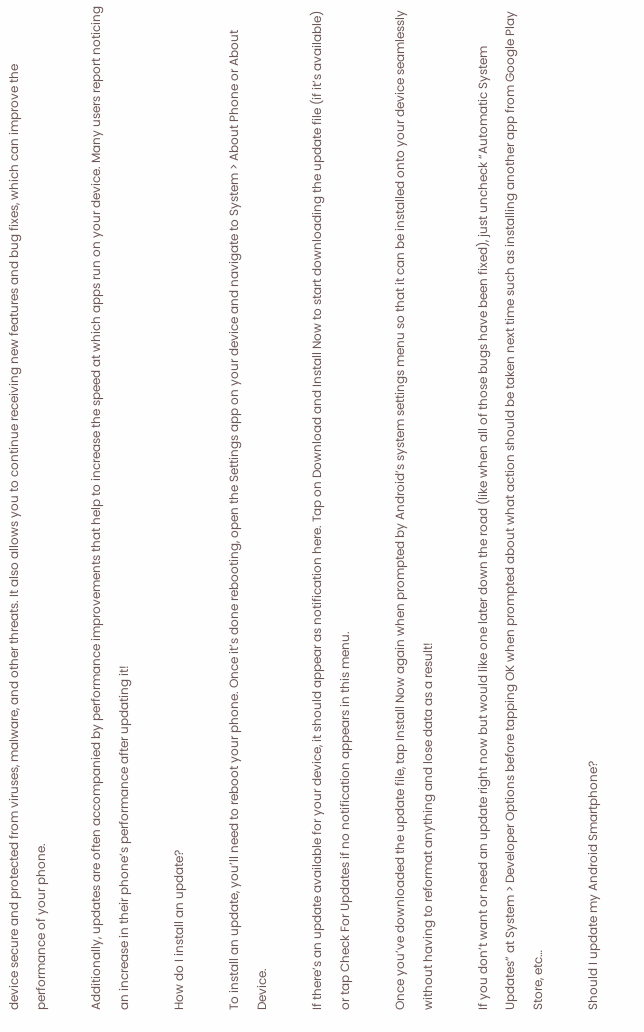device secure and protected from viruses, malware, and other threats. It also allows you to continue receiving new features and bug fixes, which can improve the performance of your phone.

Additionally, updates are often accompanied by performance improvements that help to increase the speed at which apps run on your device. Many users report noticing an increase in their phone’s performance after updating it!

How do I install an update?

To install an update, you’ll need to reboot your phone. Once it’s done rebooting, open the Settings app on your device and navigate to System > About Phone or About Device.

If there’s an update available for your device, it should appear as notification here. Tap on Download and Install Now to start downloading the update file (if it’s available) or tap Check For Updates if no notification appears in this menu.

Once you’ve downloaded the update file, tap Install Now again when prompted by Android’s system settings menu so that it can be installed onto your device seamlessly without having to reformat anything and lose data as a result!

If you don’t want or need an update right now but would like one later down the road (like when all of those bugs have been fixed), just uncheck “Automatic System Updates” at System > Developer Options before tapping OK when prompted about what action should be taken next time such as installing another app from Google Play Store, etc…

Should I update my Android Smartphone?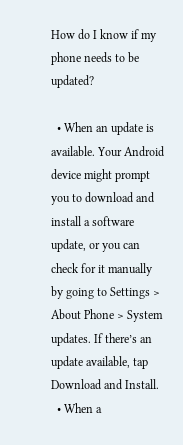How do I know if my phone needs to be updated?

  • When an update is available. Your Android device might prompt you to download and install a software update, or you can check for it manually by going to Settings > About Phone > System updates. If there’s an update available, tap Download and Install.
  • When a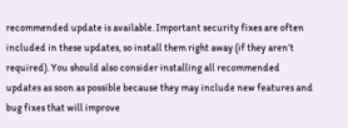recommended update is available. Important security fixes are often included in these updates, so install them right away (if they aren’t required). You should also consider installing all recommended updates as soon as possible because they may include new features and bug fixes that will improve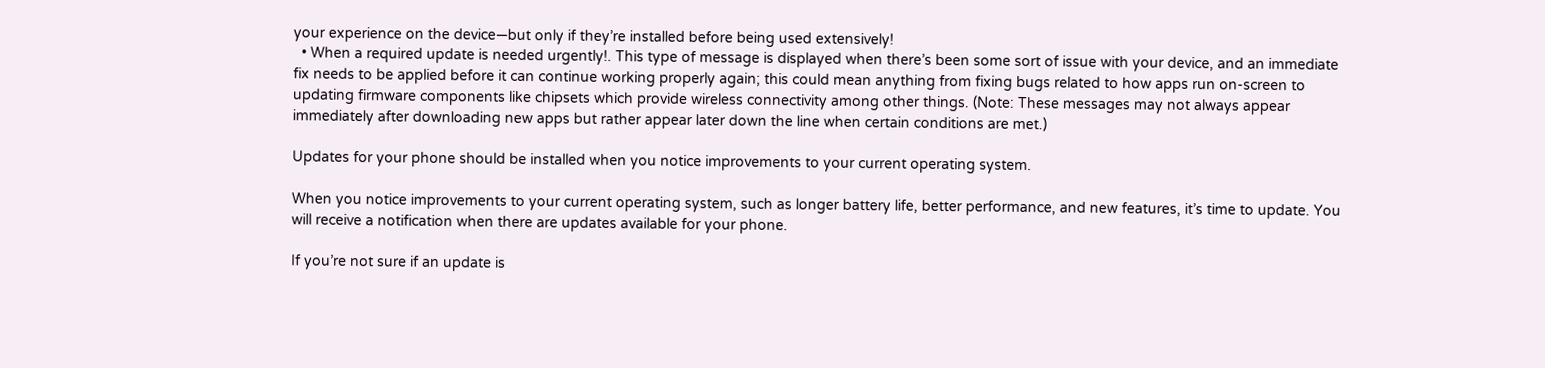your experience on the device—but only if they’re installed before being used extensively!
  • When a required update is needed urgently!. This type of message is displayed when there’s been some sort of issue with your device, and an immediate fix needs to be applied before it can continue working properly again; this could mean anything from fixing bugs related to how apps run on-screen to updating firmware components like chipsets which provide wireless connectivity among other things. (Note: These messages may not always appear immediately after downloading new apps but rather appear later down the line when certain conditions are met.)

Updates for your phone should be installed when you notice improvements to your current operating system.

When you notice improvements to your current operating system, such as longer battery life, better performance, and new features, it’s time to update. You will receive a notification when there are updates available for your phone.

If you’re not sure if an update is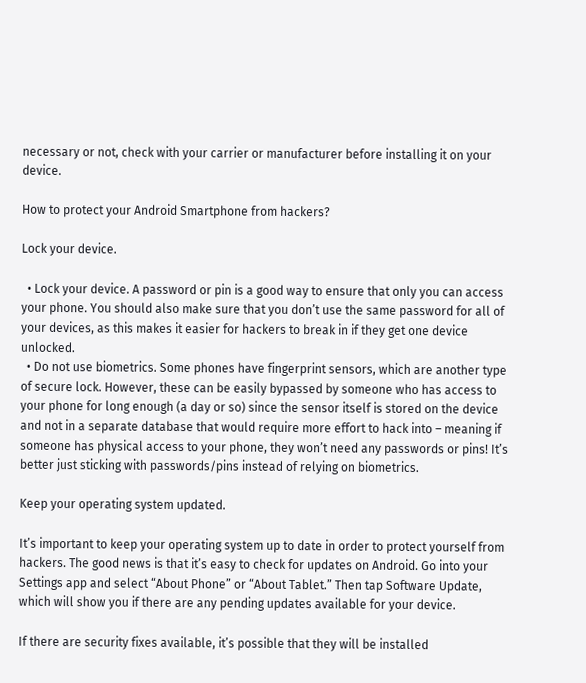necessary or not, check with your carrier or manufacturer before installing it on your device.

How to protect your Android Smartphone from hackers?

Lock your device.

  • Lock your device. A password or pin is a good way to ensure that only you can access your phone. You should also make sure that you don’t use the same password for all of your devices, as this makes it easier for hackers to break in if they get one device unlocked.
  • Do not use biometrics. Some phones have fingerprint sensors, which are another type of secure lock. However, these can be easily bypassed by someone who has access to your phone for long enough (a day or so) since the sensor itself is stored on the device and not in a separate database that would require more effort to hack into – meaning if someone has physical access to your phone, they won’t need any passwords or pins! It’s better just sticking with passwords/pins instead of relying on biometrics.

Keep your operating system updated.

It’s important to keep your operating system up to date in order to protect yourself from hackers. The good news is that it’s easy to check for updates on Android. Go into your Settings app and select “About Phone” or “About Tablet.” Then tap Software Update, which will show you if there are any pending updates available for your device.

If there are security fixes available, it’s possible that they will be installed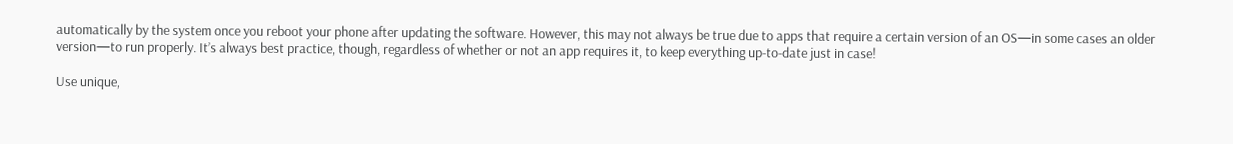automatically by the system once you reboot your phone after updating the software. However, this may not always be true due to apps that require a certain version of an OS—in some cases an older version—to run properly. It’s always best practice, though, regardless of whether or not an app requires it, to keep everything up-to-date just in case!

Use unique,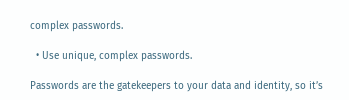complex passwords.

  • Use unique, complex passwords.

Passwords are the gatekeepers to your data and identity, so it’s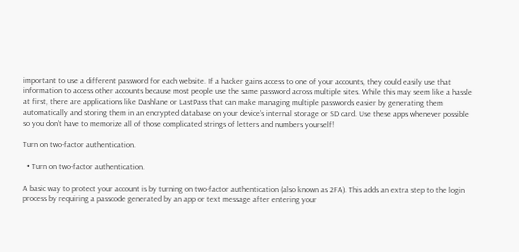important to use a different password for each website. If a hacker gains access to one of your accounts, they could easily use that information to access other accounts because most people use the same password across multiple sites. While this may seem like a hassle at first, there are applications like Dashlane or LastPass that can make managing multiple passwords easier by generating them automatically and storing them in an encrypted database on your device’s internal storage or SD card. Use these apps whenever possible so you don’t have to memorize all of those complicated strings of letters and numbers yourself!

Turn on two-factor authentication.

  • Turn on two-factor authentication.

A basic way to protect your account is by turning on two-factor authentication (also known as 2FA). This adds an extra step to the login process by requiring a passcode generated by an app or text message after entering your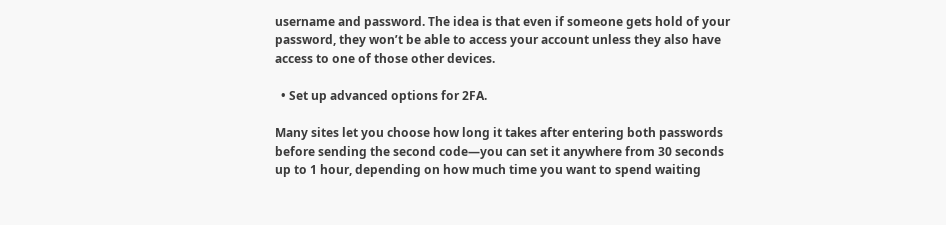username and password. The idea is that even if someone gets hold of your password, they won’t be able to access your account unless they also have access to one of those other devices.

  • Set up advanced options for 2FA.

Many sites let you choose how long it takes after entering both passwords before sending the second code—you can set it anywhere from 30 seconds up to 1 hour, depending on how much time you want to spend waiting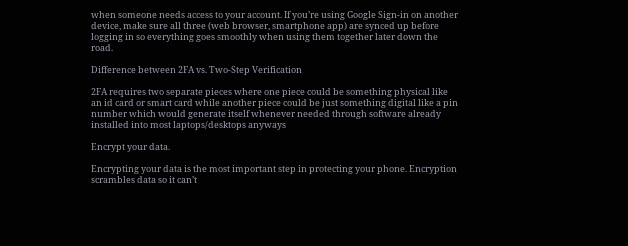when someone needs access to your account. If you’re using Google Sign-in on another device, make sure all three (web browser, smartphone app) are synced up before logging in so everything goes smoothly when using them together later down the road.

Difference between 2FA vs. Two-Step Verification

2FA requires two separate pieces where one piece could be something physical like an id card or smart card while another piece could be just something digital like a pin number which would generate itself whenever needed through software already installed into most laptops/desktops anyways

Encrypt your data.

Encrypting your data is the most important step in protecting your phone. Encryption scrambles data so it can’t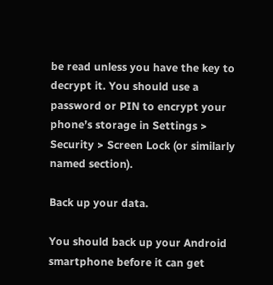be read unless you have the key to decrypt it. You should use a password or PIN to encrypt your phone’s storage in Settings > Security > Screen Lock (or similarly named section).

Back up your data.

You should back up your Android smartphone before it can get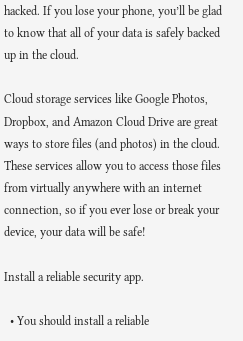hacked. If you lose your phone, you’ll be glad to know that all of your data is safely backed up in the cloud.

Cloud storage services like Google Photos, Dropbox, and Amazon Cloud Drive are great ways to store files (and photos) in the cloud. These services allow you to access those files from virtually anywhere with an internet connection, so if you ever lose or break your device, your data will be safe!

Install a reliable security app.

  • You should install a reliable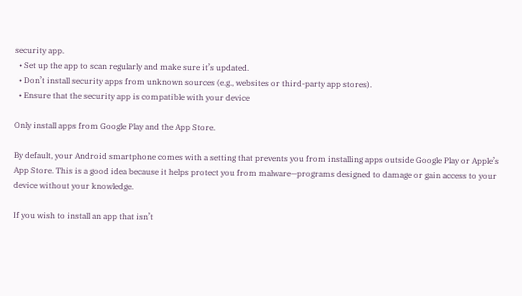security app.
  • Set up the app to scan regularly and make sure it’s updated.
  • Don’t install security apps from unknown sources (e.g., websites or third-party app stores).
  • Ensure that the security app is compatible with your device

Only install apps from Google Play and the App Store.

By default, your Android smartphone comes with a setting that prevents you from installing apps outside Google Play or Apple’s App Store. This is a good idea because it helps protect you from malware—programs designed to damage or gain access to your device without your knowledge.

If you wish to install an app that isn’t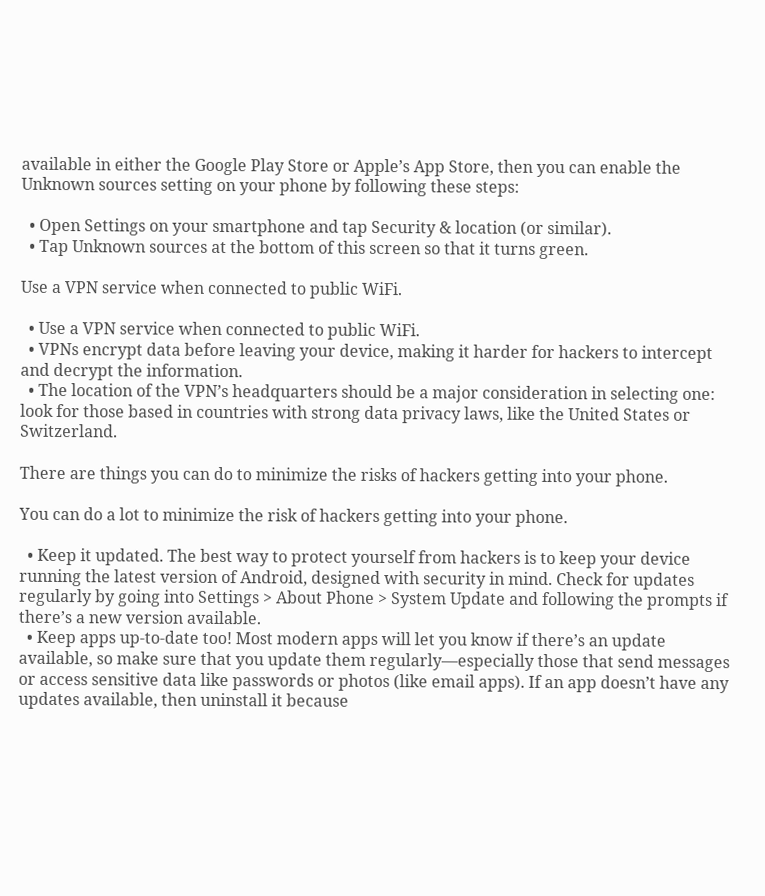available in either the Google Play Store or Apple’s App Store, then you can enable the Unknown sources setting on your phone by following these steps:

  • Open Settings on your smartphone and tap Security & location (or similar).
  • Tap Unknown sources at the bottom of this screen so that it turns green.

Use a VPN service when connected to public WiFi.

  • Use a VPN service when connected to public WiFi.
  • VPNs encrypt data before leaving your device, making it harder for hackers to intercept and decrypt the information.
  • The location of the VPN’s headquarters should be a major consideration in selecting one: look for those based in countries with strong data privacy laws, like the United States or Switzerland.

There are things you can do to minimize the risks of hackers getting into your phone.

You can do a lot to minimize the risk of hackers getting into your phone.

  • Keep it updated. The best way to protect yourself from hackers is to keep your device running the latest version of Android, designed with security in mind. Check for updates regularly by going into Settings > About Phone > System Update and following the prompts if there’s a new version available.
  • Keep apps up-to-date too! Most modern apps will let you know if there’s an update available, so make sure that you update them regularly—especially those that send messages or access sensitive data like passwords or photos (like email apps). If an app doesn’t have any updates available, then uninstall it because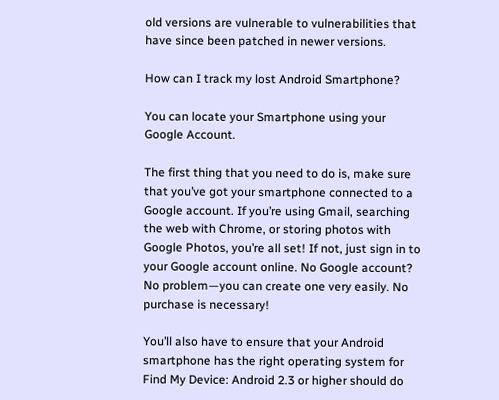old versions are vulnerable to vulnerabilities that have since been patched in newer versions.

How can I track my lost Android Smartphone?

You can locate your Smartphone using your Google Account.

The first thing that you need to do is, make sure that you’ve got your smartphone connected to a Google account. If you’re using Gmail, searching the web with Chrome, or storing photos with Google Photos, you’re all set! If not, just sign in to your Google account online. No Google account? No problem—you can create one very easily. No purchase is necessary!

You’ll also have to ensure that your Android smartphone has the right operating system for Find My Device: Android 2.3 or higher should do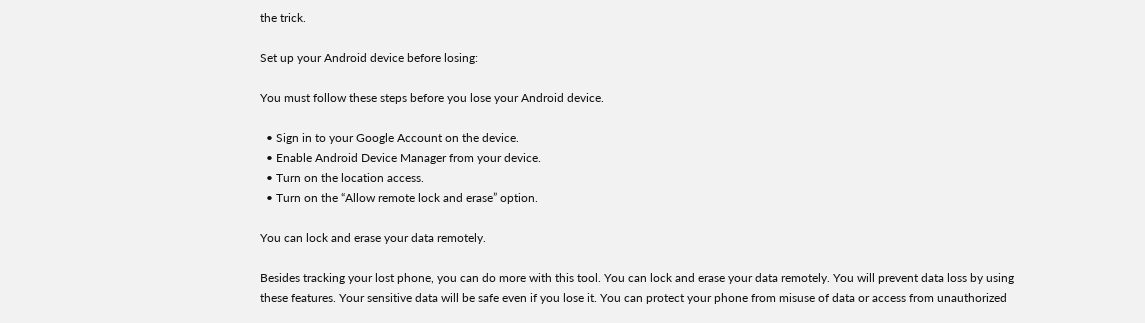the trick.

Set up your Android device before losing:

You must follow these steps before you lose your Android device.

  • Sign in to your Google Account on the device.
  • Enable Android Device Manager from your device.
  • Turn on the location access.
  • Turn on the “Allow remote lock and erase” option.

You can lock and erase your data remotely.

Besides tracking your lost phone, you can do more with this tool. You can lock and erase your data remotely. You will prevent data loss by using these features. Your sensitive data will be safe even if you lose it. You can protect your phone from misuse of data or access from unauthorized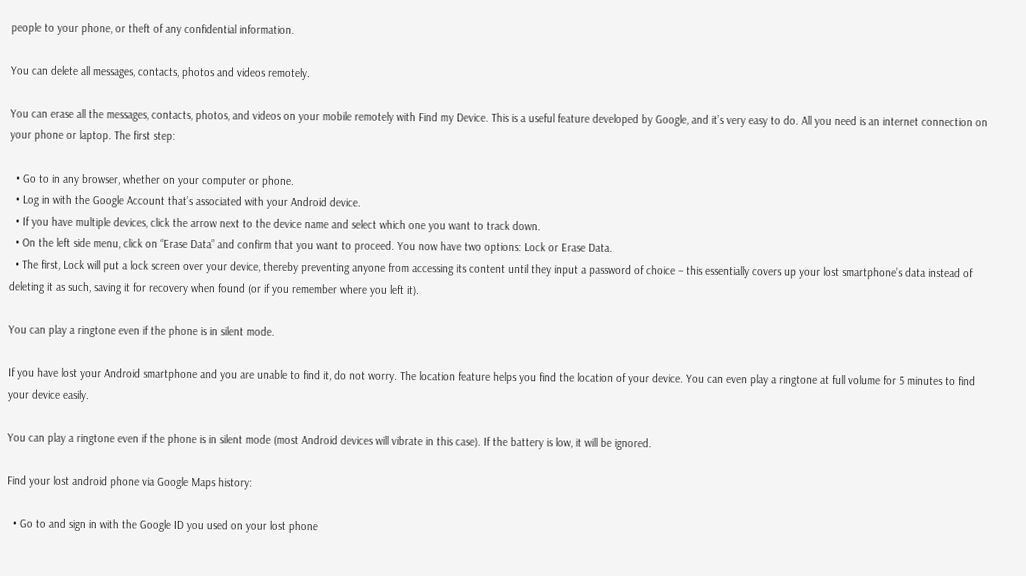people to your phone, or theft of any confidential information.

You can delete all messages, contacts, photos and videos remotely.

You can erase all the messages, contacts, photos, and videos on your mobile remotely with Find my Device. This is a useful feature developed by Google, and it’s very easy to do. All you need is an internet connection on your phone or laptop. The first step:

  • Go to in any browser, whether on your computer or phone.
  • Log in with the Google Account that’s associated with your Android device.
  • If you have multiple devices, click the arrow next to the device name and select which one you want to track down.
  • On the left side menu, click on “Erase Data” and confirm that you want to proceed. You now have two options: Lock or Erase Data.
  • The first, Lock will put a lock screen over your device, thereby preventing anyone from accessing its content until they input a password of choice – this essentially covers up your lost smartphone’s data instead of deleting it as such, saving it for recovery when found (or if you remember where you left it).

You can play a ringtone even if the phone is in silent mode.

If you have lost your Android smartphone and you are unable to find it, do not worry. The location feature helps you find the location of your device. You can even play a ringtone at full volume for 5 minutes to find your device easily.

You can play a ringtone even if the phone is in silent mode (most Android devices will vibrate in this case). If the battery is low, it will be ignored.

Find your lost android phone via Google Maps history:

  • Go to and sign in with the Google ID you used on your lost phone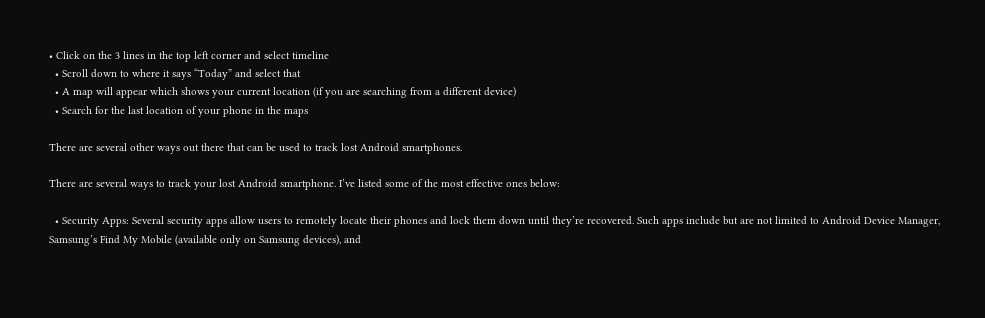• Click on the 3 lines in the top left corner and select timeline
  • Scroll down to where it says “Today” and select that
  • A map will appear which shows your current location (if you are searching from a different device)
  • Search for the last location of your phone in the maps

There are several other ways out there that can be used to track lost Android smartphones.

There are several ways to track your lost Android smartphone. I’ve listed some of the most effective ones below:

  • Security Apps: Several security apps allow users to remotely locate their phones and lock them down until they’re recovered. Such apps include but are not limited to Android Device Manager, Samsung’s Find My Mobile (available only on Samsung devices), and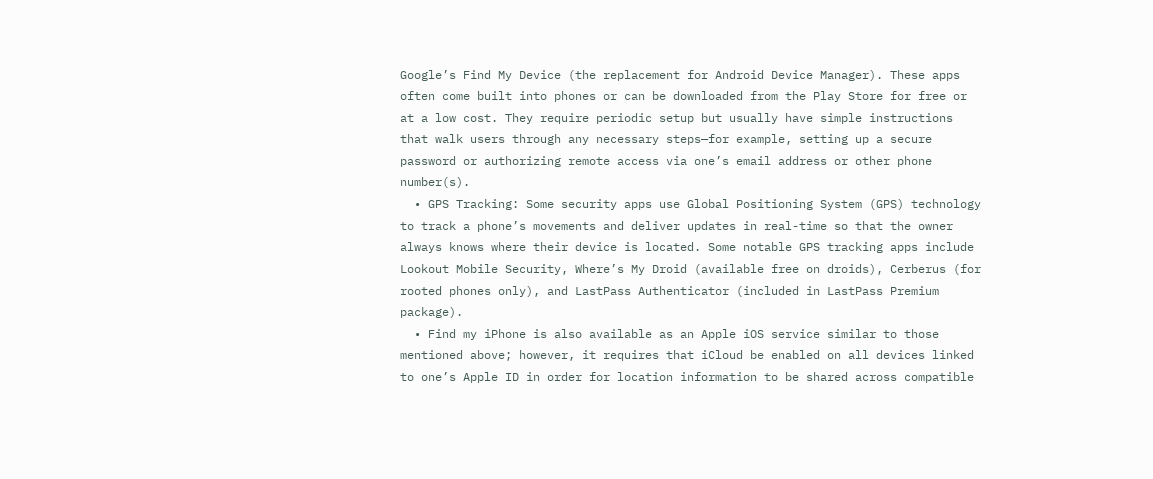Google’s Find My Device (the replacement for Android Device Manager). These apps often come built into phones or can be downloaded from the Play Store for free or at a low cost. They require periodic setup but usually have simple instructions that walk users through any necessary steps—for example, setting up a secure password or authorizing remote access via one’s email address or other phone number(s).
  • GPS Tracking: Some security apps use Global Positioning System (GPS) technology to track a phone’s movements and deliver updates in real-time so that the owner always knows where their device is located. Some notable GPS tracking apps include Lookout Mobile Security, Where’s My Droid (available free on droids), Cerberus (for rooted phones only), and LastPass Authenticator (included in LastPass Premium package).
  • Find my iPhone is also available as an Apple iOS service similar to those mentioned above; however, it requires that iCloud be enabled on all devices linked to one’s Apple ID in order for location information to be shared across compatible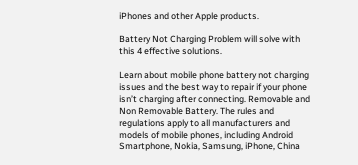iPhones and other Apple products.

Battery Not Charging Problem will solve with this 4 effective solutions.

Learn about mobile phone battery not charging issues and the best way to repair if your phone isn’t charging after connecting. Removable and Non Removable Battery. The rules and regulations apply to all manufacturers and models of mobile phones, including Android Smartphone, Nokia, Samsung, iPhone, China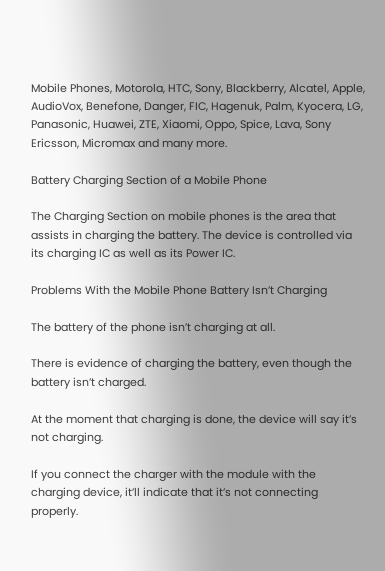Mobile Phones, Motorola, HTC, Sony, Blackberry, Alcatel, Apple, AudioVox, Benefone, Danger, FIC, Hagenuk, Palm, Kyocera, LG, Panasonic, Huawei, ZTE, Xiaomi, Oppo, Spice, Lava, Sony Ericsson, Micromax and many more.

Battery Charging Section of a Mobile Phone

The Charging Section on mobile phones is the area that assists in charging the battery. The device is controlled via its charging IC as well as its Power IC.

Problems With the Mobile Phone Battery Isn’t Charging

The battery of the phone isn’t charging at all.

There is evidence of charging the battery, even though the battery isn’t charged.

At the moment that charging is done, the device will say it’s not charging.

If you connect the charger with the module with the charging device, it’ll indicate that it’s not connecting properly.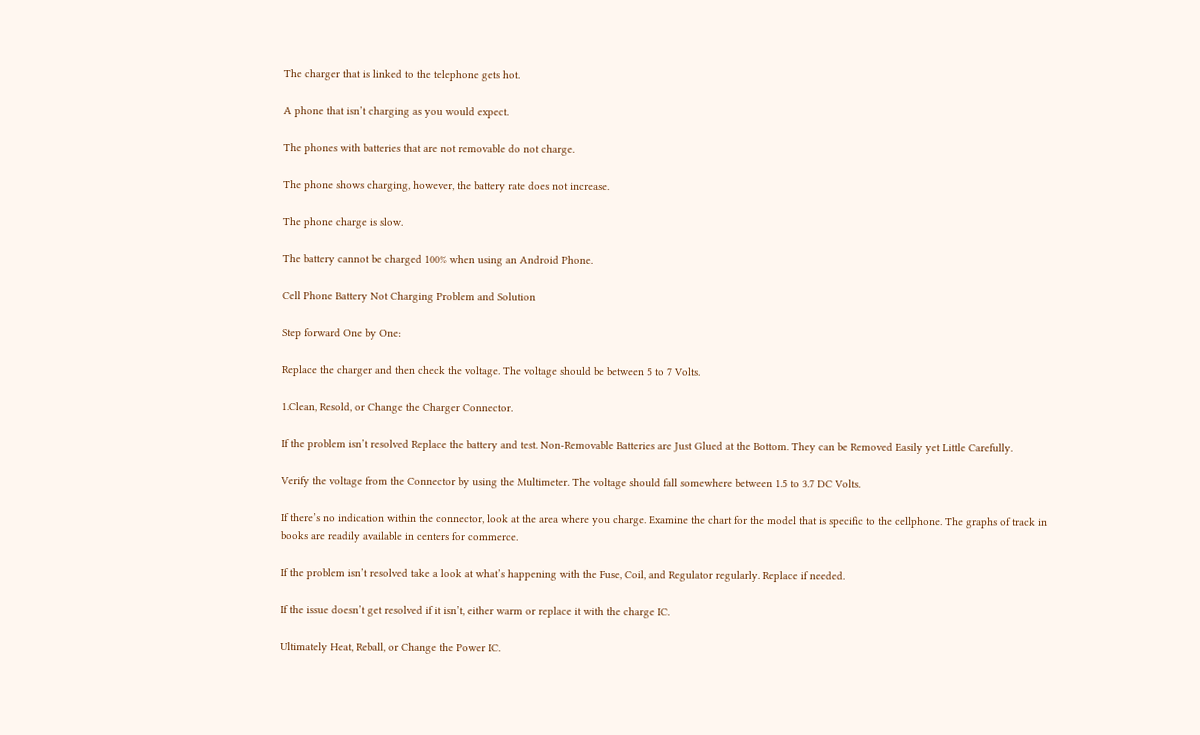The charger that is linked to the telephone gets hot.

A phone that isn’t charging as you would expect.

The phones with batteries that are not removable do not charge.

The phone shows charging, however, the battery rate does not increase.

The phone charge is slow.

The battery cannot be charged 100% when using an Android Phone.

Cell Phone Battery Not Charging Problem and Solution

Step forward One by One:

Replace the charger and then check the voltage. The voltage should be between 5 to 7 Volts.

1.Clean, Resold, or Change the Charger Connector.

If the problem isn’t resolved Replace the battery and test. Non-Removable Batteries are Just Glued at the Bottom. They can be Removed Easily yet Little Carefully.

Verify the voltage from the Connector by using the Multimeter. The voltage should fall somewhere between 1.5 to 3.7 DC Volts.

If there’s no indication within the connector, look at the area where you charge. Examine the chart for the model that is specific to the cellphone. The graphs of track in books are readily available in centers for commerce.

If the problem isn’t resolved take a look at what’s happening with the Fuse, Coil, and Regulator regularly. Replace if needed.

If the issue doesn’t get resolved if it isn’t, either warm or replace it with the charge IC.

Ultimately Heat, Reball, or Change the Power IC.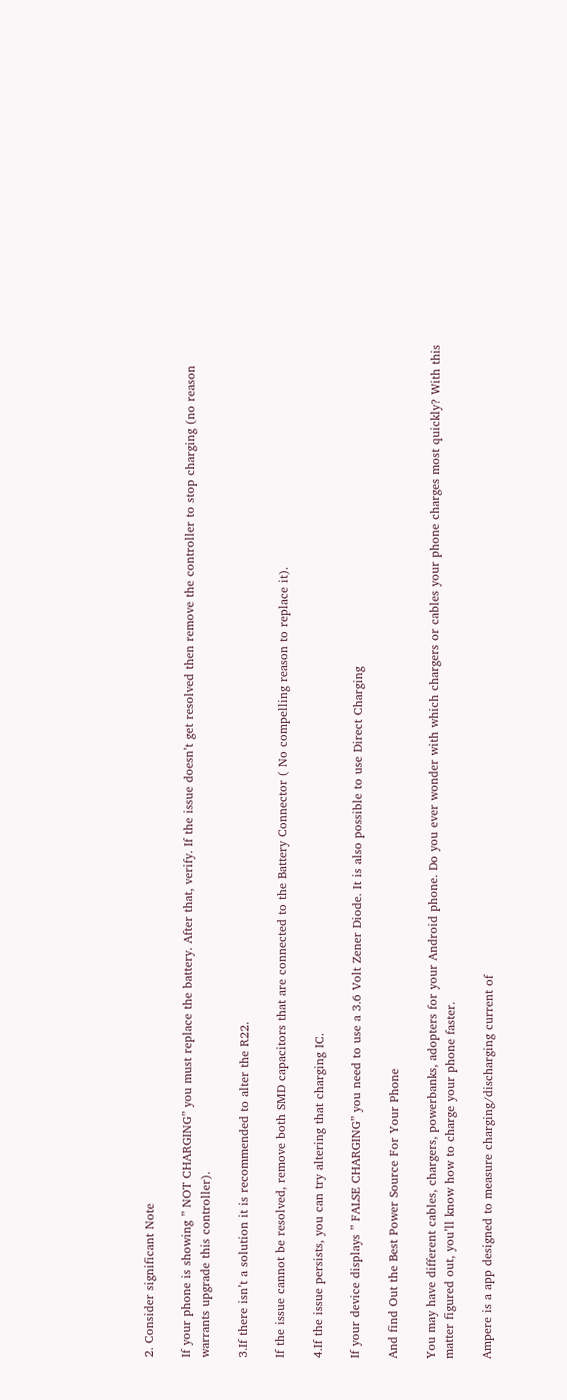2. Consider significant Note

If your phone is showing ” NOT CHARGING” you must replace the battery. After that, verify. If the issue doesn’t get resolved then remove the controller to stop charging (no reason warrants upgrade this controller).

3.If there isn’t a solution it is recommended to alter the R22.

If the issue cannot be resolved, remove both SMD capacitors that are connected to the Battery Connector ( No compelling reason to replace it).

4.If the issue persists, you can try altering that charging IC.

If your device displays ” FALSE CHARGING” you need to use a 3.6 Volt Zener Diode. It is also possible to use Direct Charging

And find Out the Best Power Source For Your Phone

You may have different cables, chargers, powerbanks, adopters for your Android phone. Do you ever wonder with which chargers or cables your phone charges most quickly? With this matter figured out, you’ll know how to charge your phone faster.

Ampere is a app designed to measure charging/discharging current of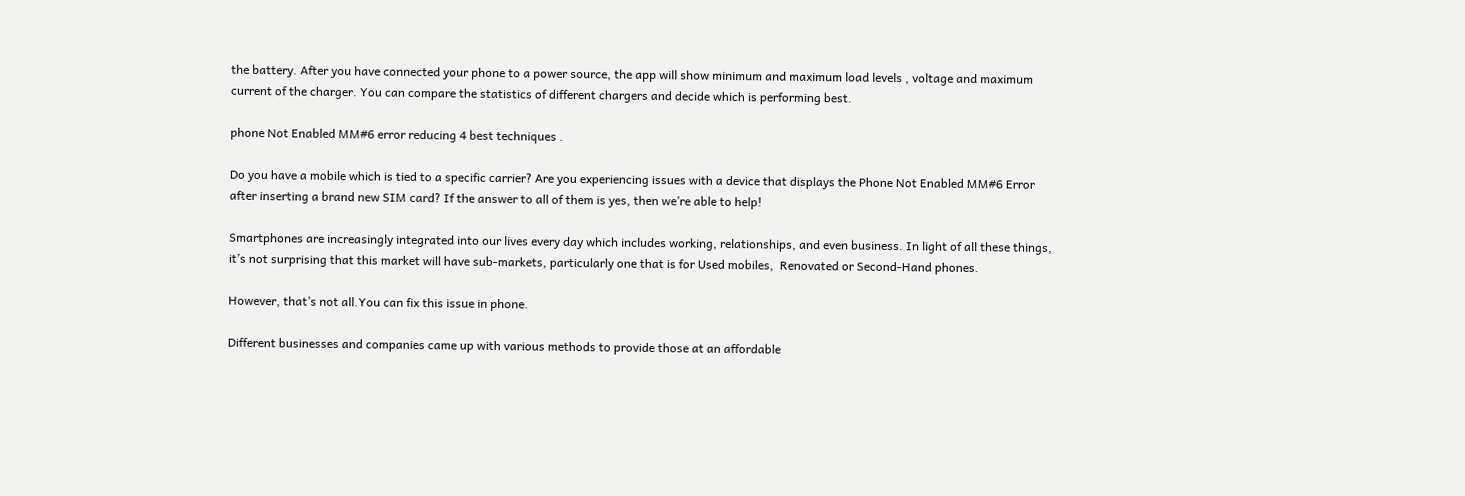the battery. After you have connected your phone to a power source, the app will show minimum and maximum load levels , voltage and maximum current of the charger. You can compare the statistics of different chargers and decide which is performing best.

phone Not Enabled MM#6 error reducing 4 best techniques .

Do you have a mobile which is tied to a specific carrier? Are you experiencing issues with a device that displays the Phone Not Enabled MM#6 Error after inserting a brand new SIM card? If the answer to all of them is yes, then we’re able to help!

Smartphones are increasingly integrated into our lives every day which includes working, relationships, and even business. In light of all these things, it’s not surprising that this market will have sub-markets, particularly one that is for Used mobiles,  Renovated or Second-Hand phones.

However, that’s not all.You can fix this issue in phone.

Different businesses and companies came up with various methods to provide those at an affordable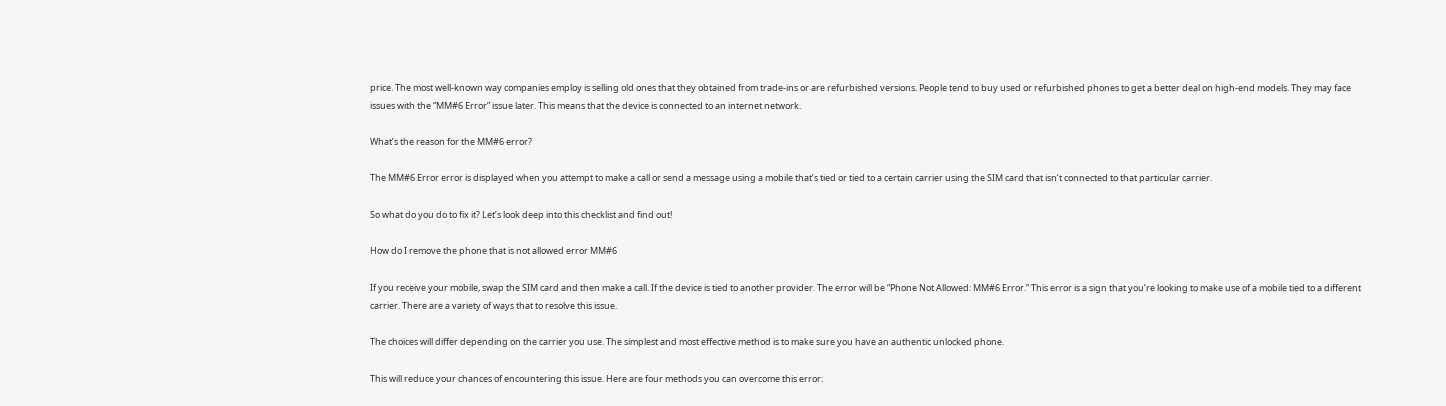price. The most well-known way companies employ is selling old ones that they obtained from trade-ins or are refurbished versions. People tend to buy used or refurbished phones to get a better deal on high-end models. They may face issues with the “MM#6 Error” issue later. This means that the device is connected to an internet network.

What’s the reason for the MM#6 error?

The MM#6 Error error is displayed when you attempt to make a call or send a message using a mobile that’s tied or tied to a certain carrier using the SIM card that isn’t connected to that particular carrier.

So what do you do to fix it? Let’s look deep into this checklist and find out!

How do I remove the phone that is not allowed error MM#6

If you receive your mobile, swap the SIM card and then make a call. If the device is tied to another provider. The error will be “Phone Not Allowed: MM#6 Error.” This error is a sign that you’re looking to make use of a mobile tied to a different carrier. There are a variety of ways that to resolve this issue.

The choices will differ depending on the carrier you use. The simplest and most effective method is to make sure you have an authentic unlocked phone.

This will reduce your chances of encountering this issue. Here are four methods you can overcome this error: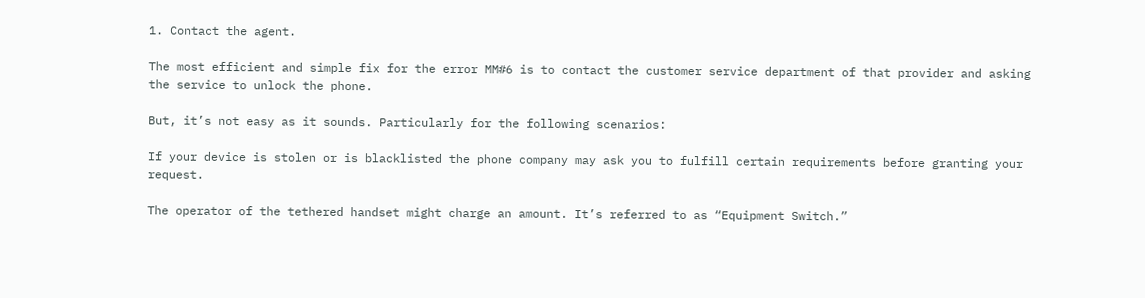1. Contact the agent.

The most efficient and simple fix for the error MM#6 is to contact the customer service department of that provider and asking the service to unlock the phone.

But, it’s not easy as it sounds. Particularly for the following scenarios:

If your device is stolen or is blacklisted the phone company may ask you to fulfill certain requirements before granting your request.

The operator of the tethered handset might charge an amount. It’s referred to as “Equipment Switch.”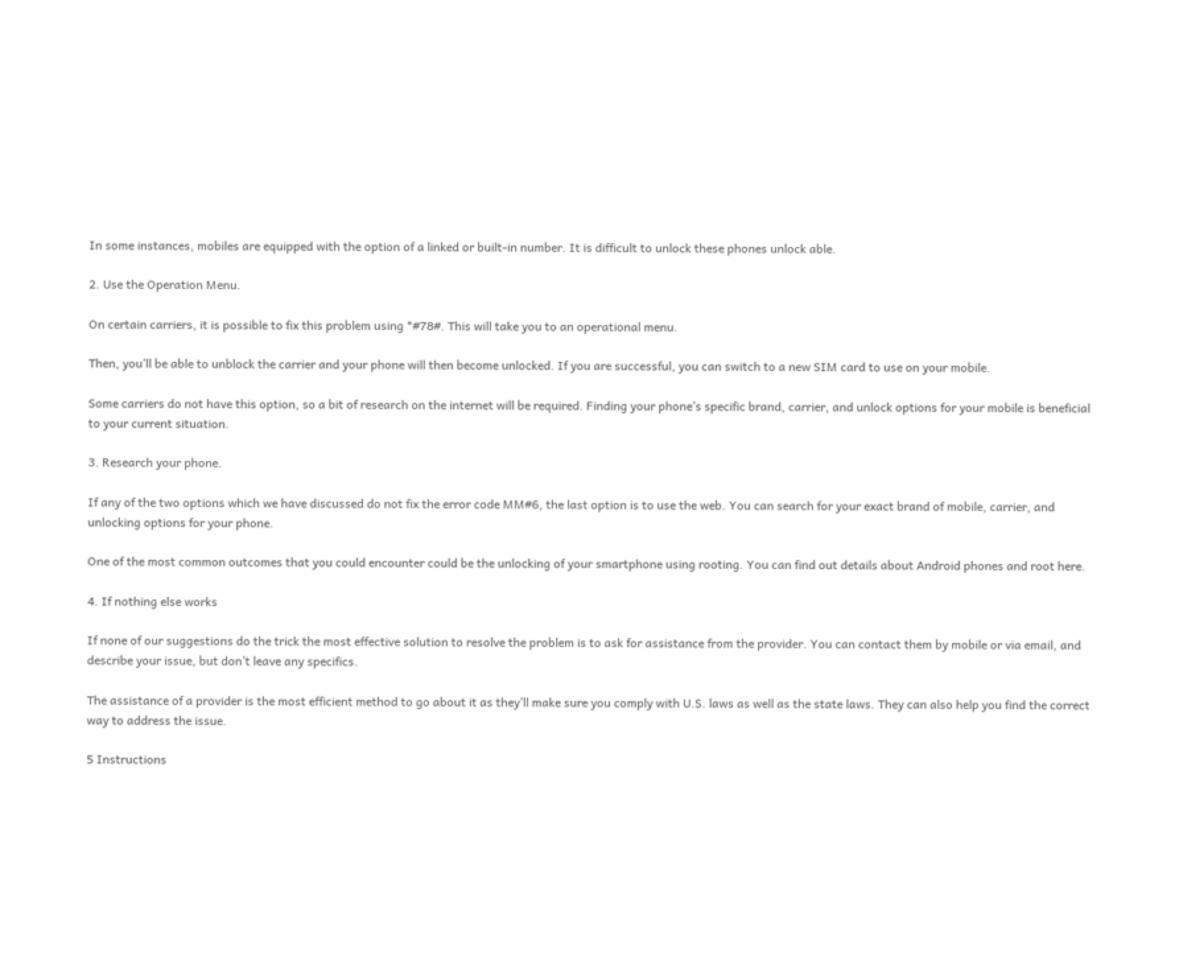In some instances, mobiles are equipped with the option of a linked or built-in number. It is difficult to unlock these phones unlock able.

2. Use the Operation Menu.

On certain carriers, it is possible to fix this problem using *#78#. This will take you to an operational menu.

Then, you’ll be able to unblock the carrier and your phone will then become unlocked. If you are successful, you can switch to a new SIM card to use on your mobile.

Some carriers do not have this option, so a bit of research on the internet will be required. Finding your phone’s specific brand, carrier, and unlock options for your mobile is beneficial to your current situation.

3. Research your phone.

If any of the two options which we have discussed do not fix the error code MM#6, the last option is to use the web. You can search for your exact brand of mobile, carrier, and unlocking options for your phone.

One of the most common outcomes that you could encounter could be the unlocking of your smartphone using rooting. You can find out details about Android phones and root here.

4. If nothing else works

If none of our suggestions do the trick the most effective solution to resolve the problem is to ask for assistance from the provider. You can contact them by mobile or via email, and describe your issue, but don’t leave any specifics.

The assistance of a provider is the most efficient method to go about it as they’ll make sure you comply with U.S. laws as well as the state laws. They can also help you find the correct way to address the issue.

5 Instructions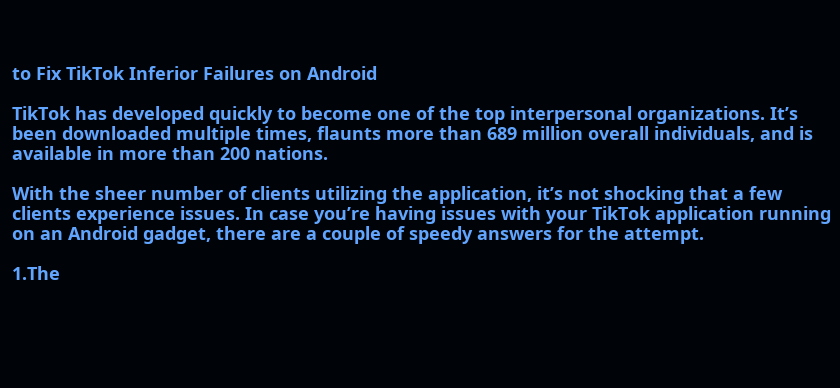to Fix TikTok Inferior Failures on Android

TikTok has developed quickly to become one of the top interpersonal organizations. It’s been downloaded multiple times, flaunts more than 689 million overall individuals, and is available in more than 200 nations.

With the sheer number of clients utilizing the application, it’s not shocking that a few clients experience issues. In case you’re having issues with your TikTok application running on an Android gadget, there are a couple of speedy answers for the attempt.

1.The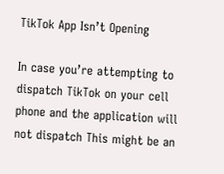TikTok App Isn’t Opening

In case you’re attempting to dispatch TikTok on your cell phone and the application will not dispatch This might be an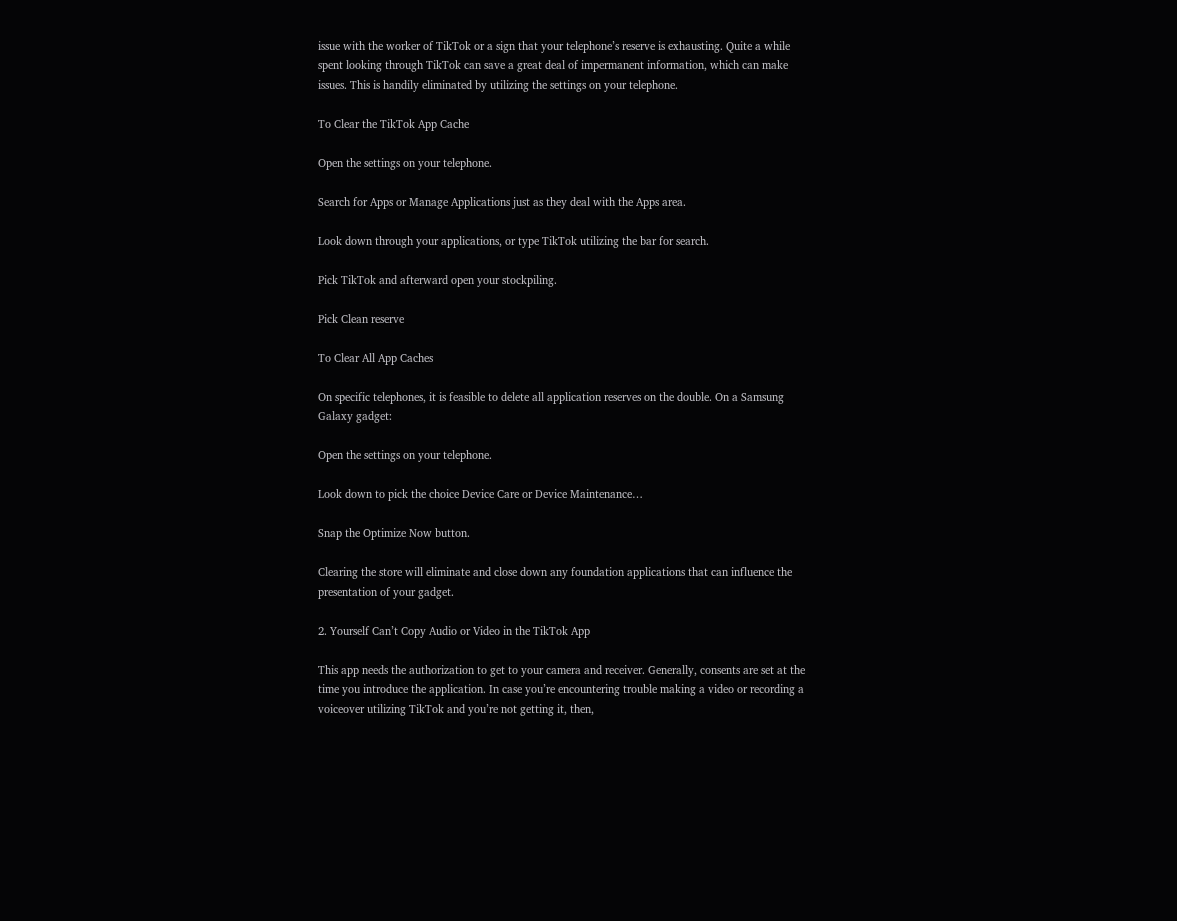issue with the worker of TikTok or a sign that your telephone’s reserve is exhausting. Quite a while spent looking through TikTok can save a great deal of impermanent information, which can make issues. This is handily eliminated by utilizing the settings on your telephone.

To Clear the TikTok App Cache

Open the settings on your telephone.

Search for Apps or Manage Applications just as they deal with the Apps area.

Look down through your applications, or type TikTok utilizing the bar for search.

Pick TikTok and afterward open your stockpiling.

Pick Clean reserve

To Clear All App Caches

On specific telephones, it is feasible to delete all application reserves on the double. On a Samsung Galaxy gadget:

Open the settings on your telephone.

Look down to pick the choice Device Care or Device Maintenance…

Snap the Optimize Now button.

Clearing the store will eliminate and close down any foundation applications that can influence the presentation of your gadget.

2. Yourself Can’t Copy Audio or Video in the TikTok App

This app needs the authorization to get to your camera and receiver. Generally, consents are set at the time you introduce the application. In case you’re encountering trouble making a video or recording a voiceover utilizing TikTok and you’re not getting it, then,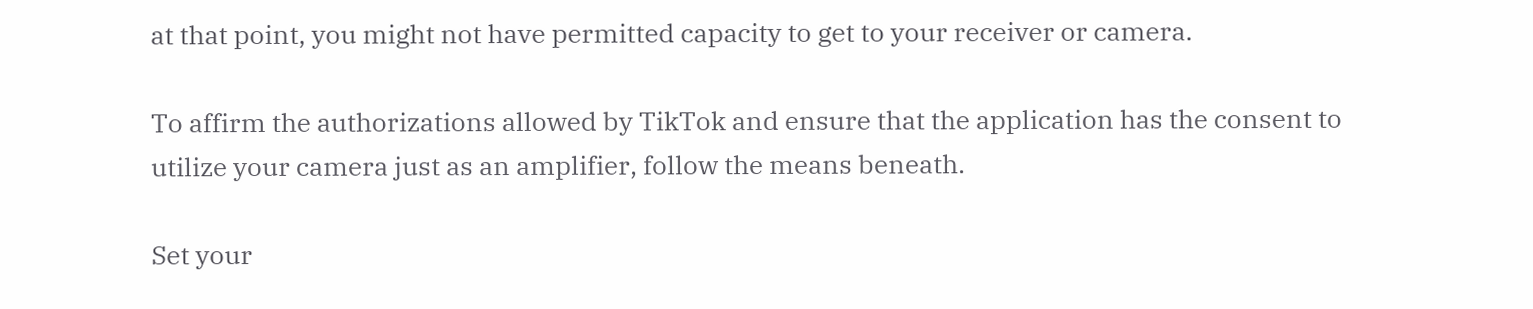at that point, you might not have permitted capacity to get to your receiver or camera.

To affirm the authorizations allowed by TikTok and ensure that the application has the consent to utilize your camera just as an amplifier, follow the means beneath.

Set your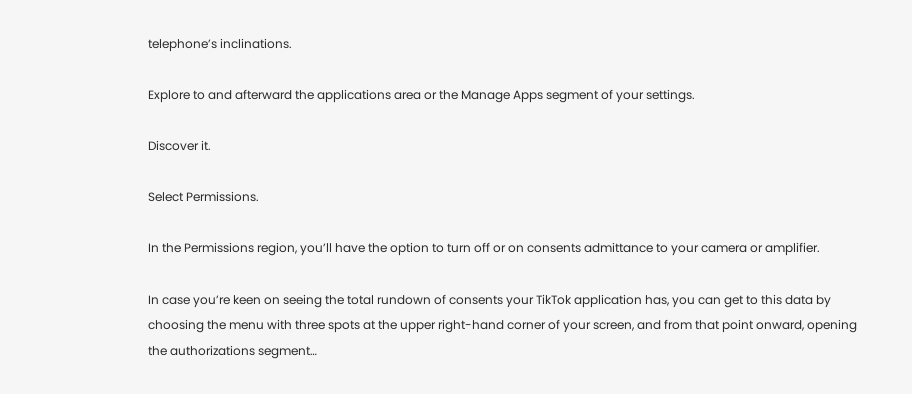telephone’s inclinations.

Explore to and afterward the applications area or the Manage Apps segment of your settings.

Discover it.

Select Permissions.

In the Permissions region, you’ll have the option to turn off or on consents admittance to your camera or amplifier.

In case you’re keen on seeing the total rundown of consents your TikTok application has, you can get to this data by choosing the menu with three spots at the upper right-hand corner of your screen, and from that point onward, opening the authorizations segment…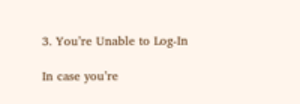3. You’re Unable to Log-In

In case you’re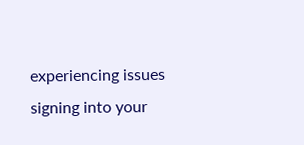experiencing issues signing into your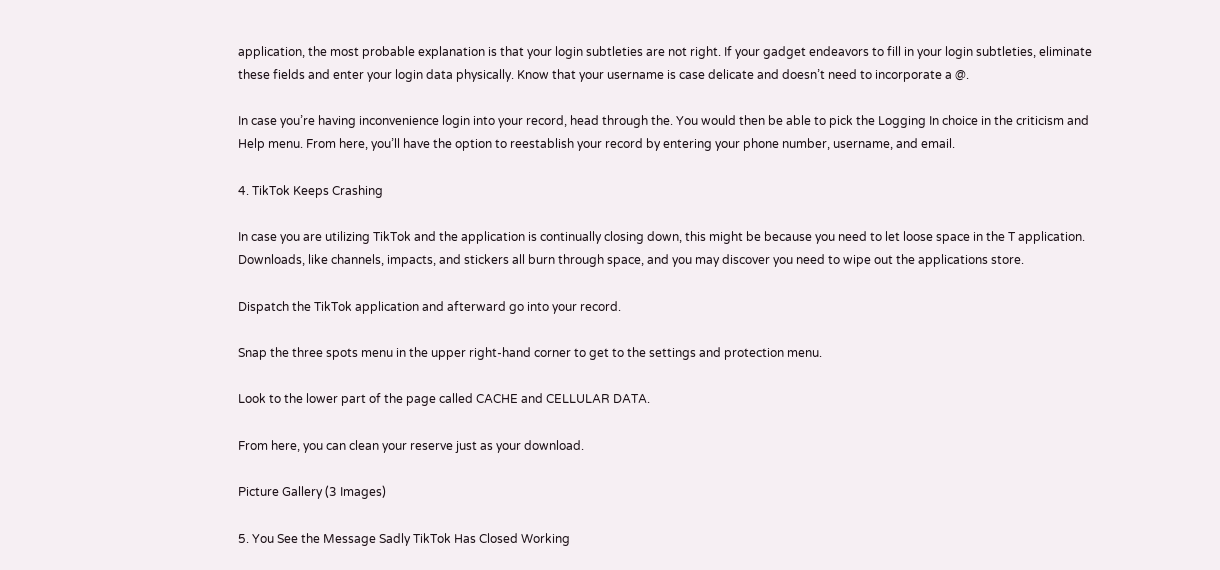application, the most probable explanation is that your login subtleties are not right. If your gadget endeavors to fill in your login subtleties, eliminate these fields and enter your login data physically. Know that your username is case delicate and doesn’t need to incorporate a @.

In case you’re having inconvenience login into your record, head through the. You would then be able to pick the Logging In choice in the criticism and Help menu. From here, you’ll have the option to reestablish your record by entering your phone number, username, and email.

4. TikTok Keeps Crashing

In case you are utilizing TikTok and the application is continually closing down, this might be because you need to let loose space in the T application. Downloads, like channels, impacts, and stickers all burn through space, and you may discover you need to wipe out the applications store.

Dispatch the TikTok application and afterward go into your record.

Snap the three spots menu in the upper right-hand corner to get to the settings and protection menu.

Look to the lower part of the page called CACHE and CELLULAR DATA.

From here, you can clean your reserve just as your download.

Picture Gallery (3 Images)

5. You See the Message Sadly TikTok Has Closed Working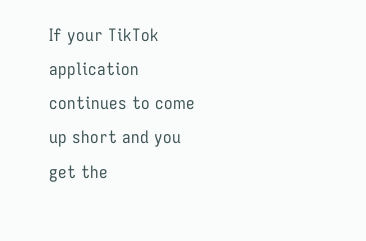If your TikTok application continues to come up short and you get the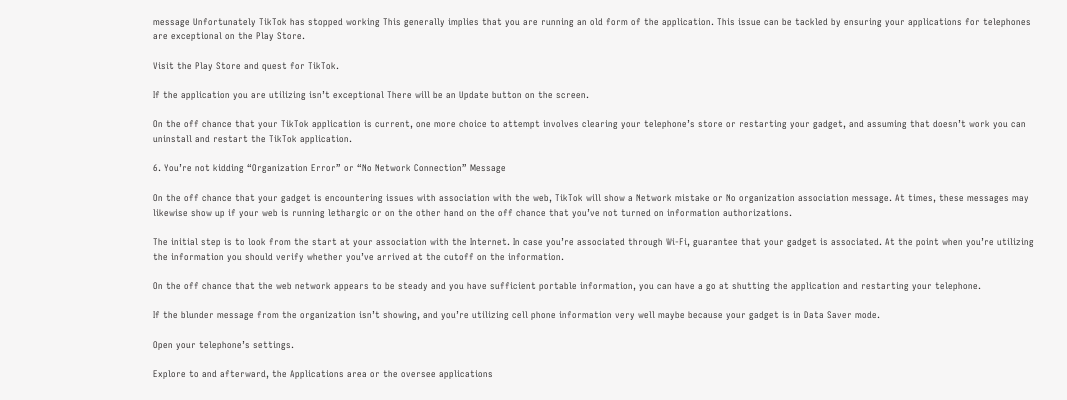message Unfortunately TikTok has stopped working This generally implies that you are running an old form of the application. This issue can be tackled by ensuring your applications for telephones are exceptional on the Play Store.

Visit the Play Store and quest for TikTok.

If the application you are utilizing isn’t exceptional There will be an Update button on the screen.

On the off chance that your TikTok application is current, one more choice to attempt involves clearing your telephone’s store or restarting your gadget, and assuming that doesn’t work you can uninstall and restart the TikTok application.

6. You’re not kidding “Organization Error” or “No Network Connection” Message

On the off chance that your gadget is encountering issues with association with the web, TikTok will show a Network mistake or No organization association message. At times, these messages may likewise show up if your web is running lethargic or on the other hand on the off chance that you’ve not turned on information authorizations.

The initial step is to look from the start at your association with the Internet. In case you’re associated through Wi-Fi, guarantee that your gadget is associated. At the point when you’re utilizing the information you should verify whether you’ve arrived at the cutoff on the information.

On the off chance that the web network appears to be steady and you have sufficient portable information, you can have a go at shutting the application and restarting your telephone.

If the blunder message from the organization isn’t showing, and you’re utilizing cell phone information very well maybe because your gadget is in Data Saver mode.

Open your telephone’s settings.

Explore to and afterward, the Applications area or the oversee applications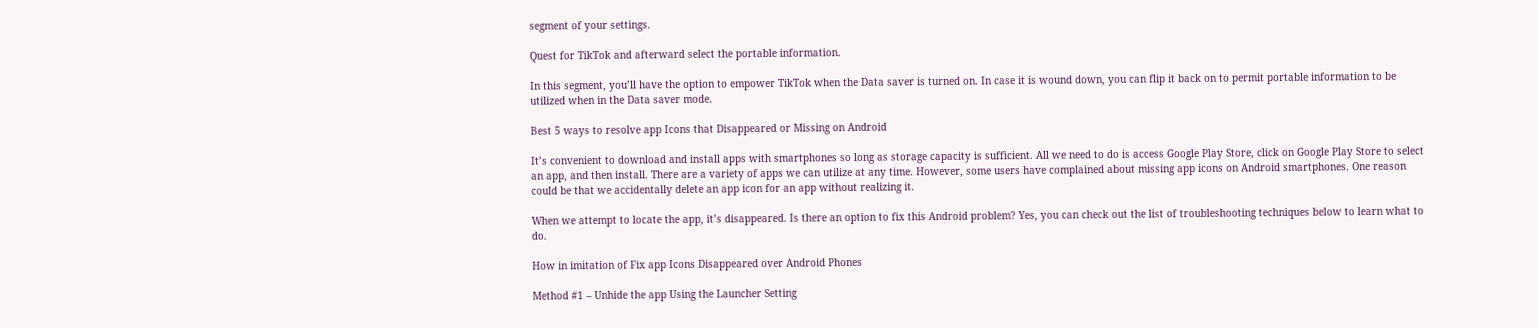segment of your settings.

Quest for TikTok and afterward select the portable information.

In this segment, you’ll have the option to empower TikTok when the Data saver is turned on. In case it is wound down, you can flip it back on to permit portable information to be utilized when in the Data saver mode.

Best 5 ways to resolve app Icons that Disappeared or Missing on Android

It’s convenient to download and install apps with smartphones so long as storage capacity is sufficient. All we need to do is access Google Play Store, click on Google Play Store to select an app, and then install. There are a variety of apps we can utilize at any time. However, some users have complained about missing app icons on Android smartphones. One reason could be that we accidentally delete an app icon for an app without realizing it.

When we attempt to locate the app, it’s disappeared. Is there an option to fix this Android problem? Yes, you can check out the list of troubleshooting techniques below to learn what to do.

How in imitation of Fix app Icons Disappeared over Android Phones

Method #1 – Unhide the app Using the Launcher Setting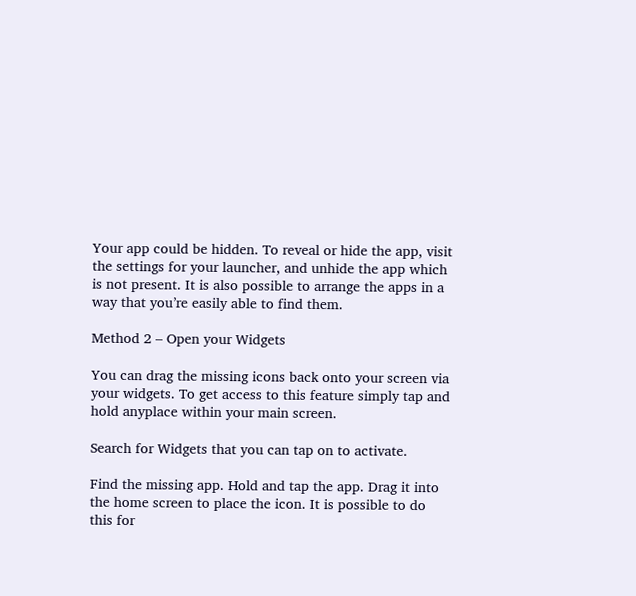Your app could be hidden. To reveal or hide the app, visit the settings for your launcher, and unhide the app which is not present. It is also possible to arrange the apps in a way that you’re easily able to find them.

Method 2 – Open your Widgets

You can drag the missing icons back onto your screen via your widgets. To get access to this feature simply tap and hold anyplace within your main screen.

Search for Widgets that you can tap on to activate.

Find the missing app. Hold and tap the app. Drag it into the home screen to place the icon. It is possible to do this for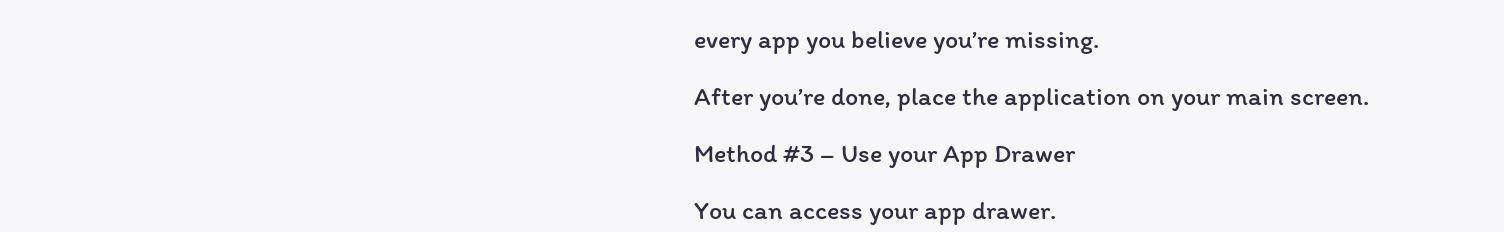every app you believe you’re missing.

After you’re done, place the application on your main screen.

Method #3 – Use your App Drawer

You can access your app drawer.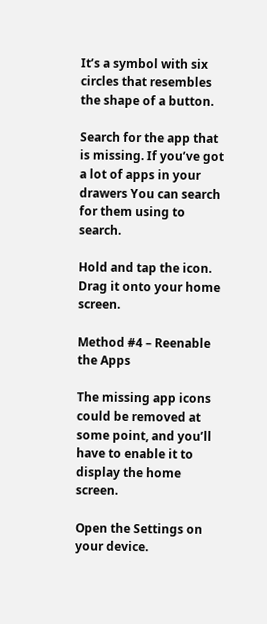It’s a symbol with six circles that resembles the shape of a button.

Search for the app that is missing. If you’ve got a lot of apps in your drawers You can search for them using to search.

Hold and tap the icon. Drag it onto your home screen.

Method #4 – Reenable the Apps

The missing app icons could be removed at some point, and you’ll have to enable it to display the home screen.

Open the Settings on your device.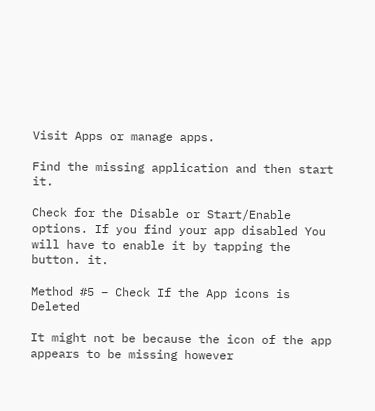Visit Apps or manage apps.

Find the missing application and then start it.

Check for the Disable or Start/Enable options. If you find your app disabled You will have to enable it by tapping the button. it.

Method #5 – Check If the App icons is Deleted

It might not be because the icon of the app appears to be missing however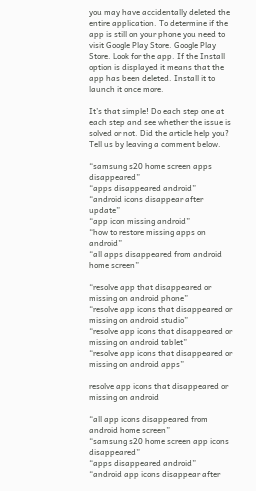you may have accidentally deleted the entire application. To determine if the app is still on your phone you need to visit Google Play Store. Google Play Store. Look for the app. If the Install option is displayed it means that the app has been deleted. Install it to launch it once more.

It’s that simple! Do each step one at each step and see whether the issue is solved or not. Did the article help you? Tell us by leaving a comment below.

“samsung s20 home screen apps disappeared”
“apps disappeared android”
“android icons disappear after update”
“app icon missing android”
“how to restore missing apps on android”
“all apps disappeared from android home screen”

“resolve app that disappeared or missing on android phone”
“resolve app icons that disappeared or missing on android studio”
“resolve app icons that disappeared or missing on android tablet”
“resolve app icons that disappeared or missing on android apps”

resolve app icons that disappeared or missing on android

“all app icons disappeared from android home screen”
“samsung s20 home screen app icons disappeared”
“apps disappeared android”
“android app icons disappear after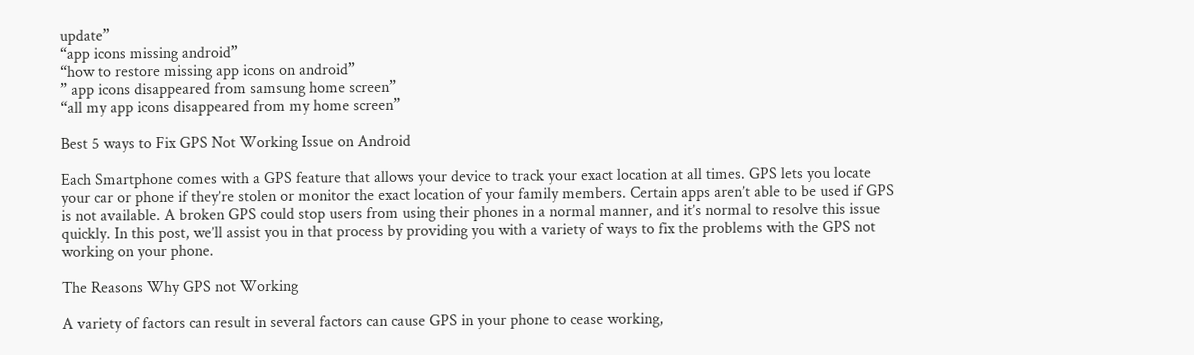update”
“app icons missing android”
“how to restore missing app icons on android”
” app icons disappeared from samsung home screen”
“all my app icons disappeared from my home screen”

Best 5 ways to Fix GPS Not Working Issue on Android

Each Smartphone comes with a GPS feature that allows your device to track your exact location at all times. GPS lets you locate your car or phone if they’re stolen or monitor the exact location of your family members. Certain apps aren’t able to be used if GPS is not available. A broken GPS could stop users from using their phones in a normal manner, and it’s normal to resolve this issue quickly. In this post, we’ll assist you in that process by providing you with a variety of ways to fix the problems with the GPS not working on your phone.

The Reasons Why GPS not Working

A variety of factors can result in several factors can cause GPS in your phone to cease working,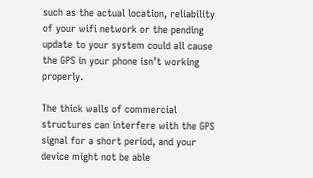such as the actual location, reliability of your wifi network or the pending update to your system could all cause the GPS in your phone isn’t working properly.

The thick walls of commercial structures can interfere with the GPS signal for a short period, and your device might not be able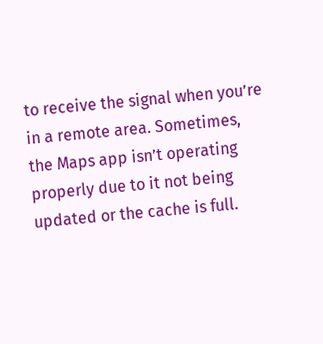to receive the signal when you’re in a remote area. Sometimes, the Maps app isn’t operating properly due to it not being updated or the cache is full.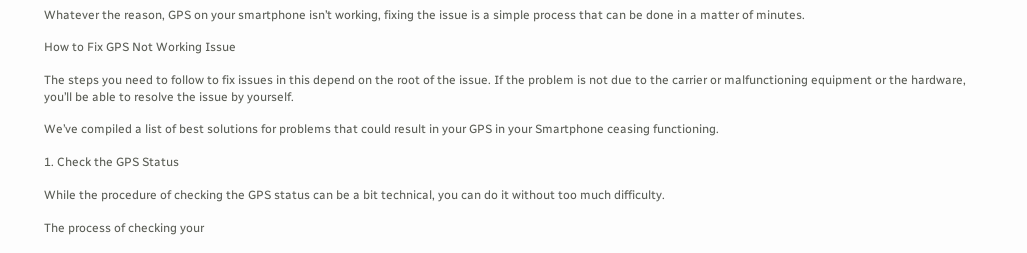Whatever the reason, GPS on your smartphone isn’t working, fixing the issue is a simple process that can be done in a matter of minutes.

How to Fix GPS Not Working Issue

The steps you need to follow to fix issues in this depend on the root of the issue. If the problem is not due to the carrier or malfunctioning equipment or the hardware, you’ll be able to resolve the issue by yourself.

We’ve compiled a list of best solutions for problems that could result in your GPS in your Smartphone ceasing functioning.

1. Check the GPS Status

While the procedure of checking the GPS status can be a bit technical, you can do it without too much difficulty.

The process of checking your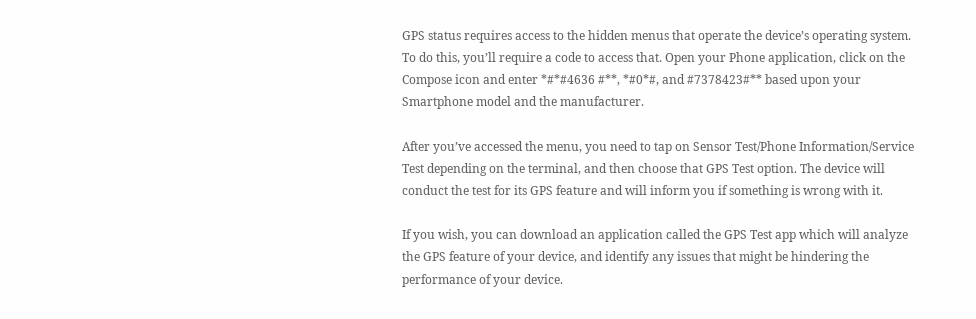GPS status requires access to the hidden menus that operate the device’s operating system. To do this, you’ll require a code to access that. Open your Phone application, click on the Compose icon and enter *#*#4636 #**, *#0*#, and #7378423#** based upon your Smartphone model and the manufacturer.

After you’ve accessed the menu, you need to tap on Sensor Test/Phone Information/Service Test depending on the terminal, and then choose that GPS Test option. The device will conduct the test for its GPS feature and will inform you if something is wrong with it.

If you wish, you can download an application called the GPS Test app which will analyze the GPS feature of your device, and identify any issues that might be hindering the performance of your device.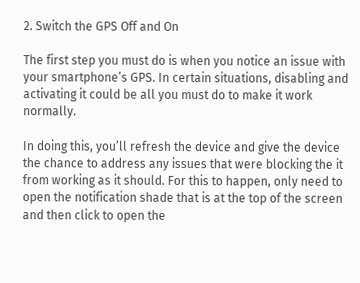2. Switch the GPS Off and On

The first step you must do is when you notice an issue with your smartphone’s GPS. In certain situations, disabling and activating it could be all you must do to make it work normally.

In doing this, you’ll refresh the device and give the device the chance to address any issues that were blocking the it from working as it should. For this to happen, only need to open the notification shade that is at the top of the screen and then click to open the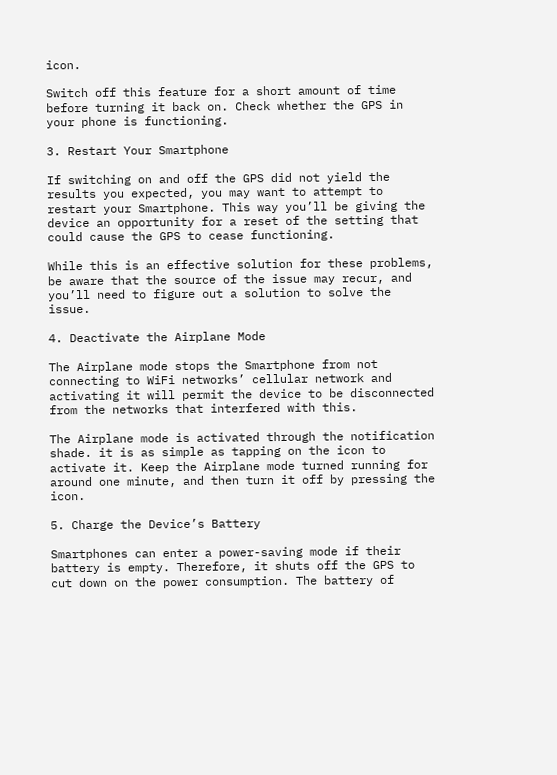icon.

Switch off this feature for a short amount of time before turning it back on. Check whether the GPS in your phone is functioning.

3. Restart Your Smartphone

If switching on and off the GPS did not yield the results you expected, you may want to attempt to restart your Smartphone. This way you’ll be giving the device an opportunity for a reset of the setting that could cause the GPS to cease functioning.

While this is an effective solution for these problems, be aware that the source of the issue may recur, and you’ll need to figure out a solution to solve the issue.

4. Deactivate the Airplane Mode

The Airplane mode stops the Smartphone from not connecting to WiFi networks’ cellular network and activating it will permit the device to be disconnected from the networks that interfered with this.

The Airplane mode is activated through the notification shade. it is as simple as tapping on the icon to activate it. Keep the Airplane mode turned running for around one minute, and then turn it off by pressing the icon.

5. Charge the Device’s Battery

Smartphones can enter a power-saving mode if their battery is empty. Therefore, it shuts off the GPS to cut down on the power consumption. The battery of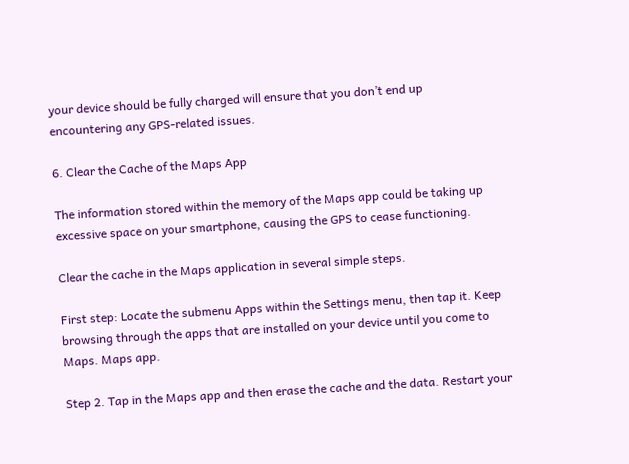your device should be fully charged will ensure that you don’t end up encountering any GPS-related issues.

6. Clear the Cache of the Maps App

The information stored within the memory of the Maps app could be taking up excessive space on your smartphone, causing the GPS to cease functioning.

Clear the cache in the Maps application in several simple steps.

First step: Locate the submenu Apps within the Settings menu, then tap it. Keep browsing through the apps that are installed on your device until you come to Maps. Maps app.

Step 2. Tap in the Maps app and then erase the cache and the data. Restart your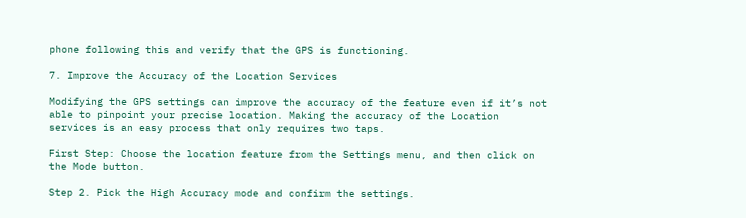phone following this and verify that the GPS is functioning.

7. Improve the Accuracy of the Location Services

Modifying the GPS settings can improve the accuracy of the feature even if it’s not able to pinpoint your precise location. Making the accuracy of the Location services is an easy process that only requires two taps.

First Step: Choose the location feature from the Settings menu, and then click on the Mode button.

Step 2. Pick the High Accuracy mode and confirm the settings.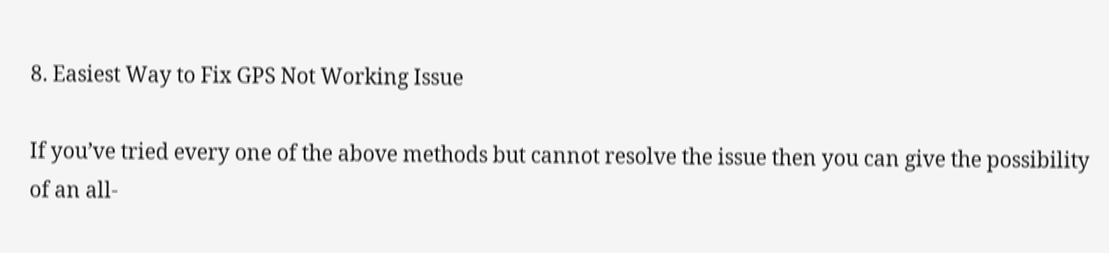8. Easiest Way to Fix GPS Not Working Issue

If you’ve tried every one of the above methods but cannot resolve the issue then you can give the possibility of an all-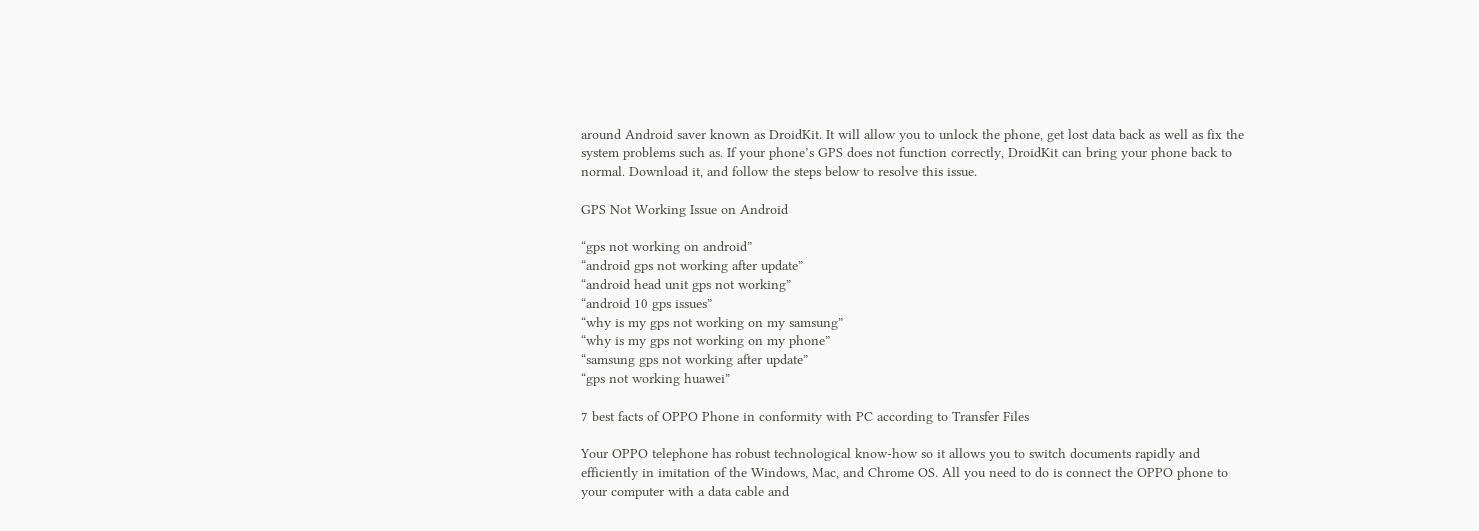around Android saver known as DroidKit. It will allow you to unlock the phone, get lost data back as well as fix the system problems such as. If your phone’s GPS does not function correctly, DroidKit can bring your phone back to normal. Download it, and follow the steps below to resolve this issue.

GPS Not Working Issue on Android

“gps not working on android”
“android gps not working after update”
“android head unit gps not working”
“android 10 gps issues”
“why is my gps not working on my samsung”
“why is my gps not working on my phone”
“samsung gps not working after update”
“gps not working huawei”

7 best facts of OPPO Phone in conformity with PC according to Transfer Files

Your OPPO telephone has robust technological know-how so it allows you to switch documents rapidly and efficiently in imitation of the Windows, Mac, and Chrome OS. All you need to do is connect the OPPO phone to your computer with a data cable and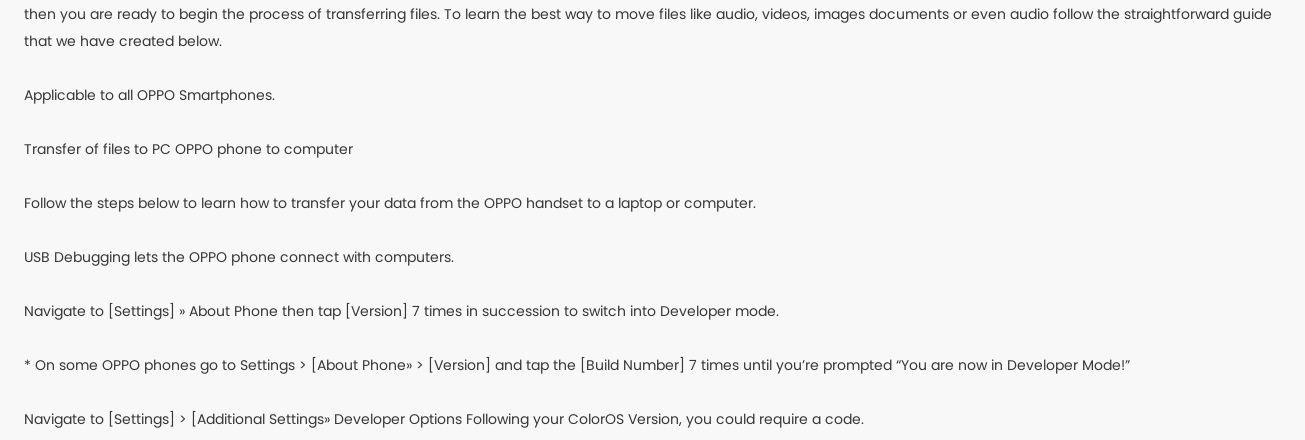then you are ready to begin the process of transferring files. To learn the best way to move files like audio, videos, images documents or even audio follow the straightforward guide that we have created below.

Applicable to all OPPO Smartphones.

Transfer of files to PC OPPO phone to computer

Follow the steps below to learn how to transfer your data from the OPPO handset to a laptop or computer.

USB Debugging lets the OPPO phone connect with computers.

Navigate to [Settings] » About Phone then tap [Version] 7 times in succession to switch into Developer mode.

* On some OPPO phones go to Settings > [About Phone» > [Version] and tap the [Build Number] 7 times until you’re prompted “You are now in Developer Mode!”

Navigate to [Settings] > [Additional Settings» Developer Options Following your ColorOS Version, you could require a code.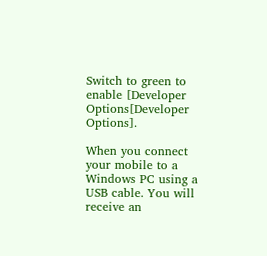Switch to green to enable [Developer Options[Developer Options].

When you connect your mobile to a Windows PC using a USB cable. You will receive an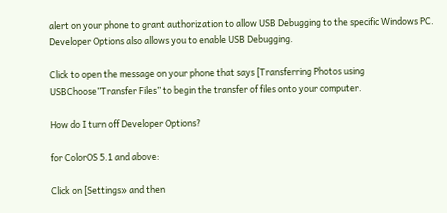alert on your phone to grant authorization to allow USB Debugging to the specific Windows PC. Developer Options also allows you to enable USB Debugging.

Click to open the message on your phone that says [Transferring Photos using USBChoose”Transfer Files” to begin the transfer of files onto your computer.

How do I turn off Developer Options?

for ColorOS 5.1 and above:

Click on [Settings» and then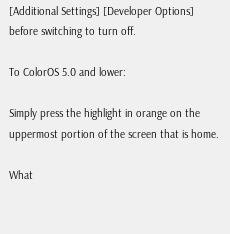[Additional Settings] [Developer Options] before switching to turn off.

To ColorOS 5.0 and lower:

Simply press the highlight in orange on the uppermost portion of the screen that is home.

What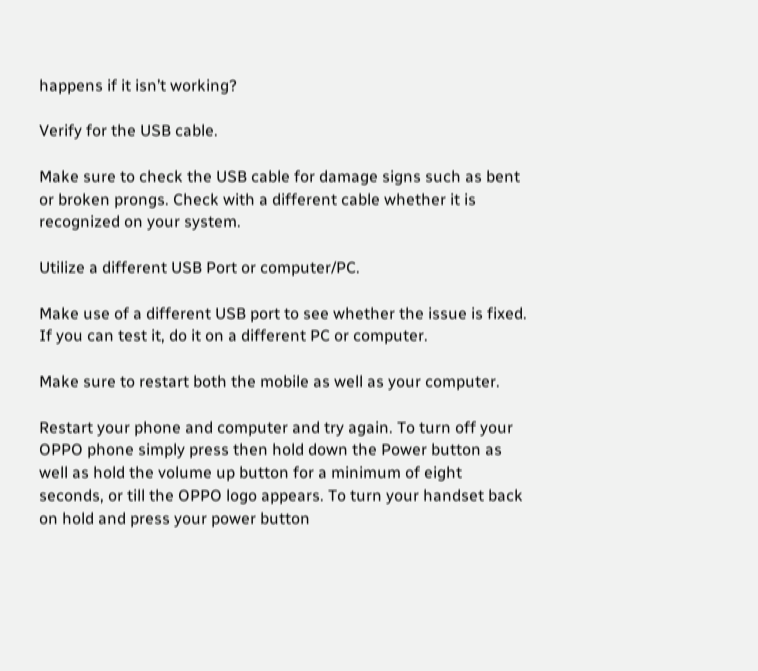happens if it isn’t working?

Verify for the USB cable.

Make sure to check the USB cable for damage signs such as bent or broken prongs. Check with a different cable whether it is recognized on your system.

Utilize a different USB Port or computer/PC.

Make use of a different USB port to see whether the issue is fixed. If you can test it, do it on a different PC or computer.

Make sure to restart both the mobile as well as your computer.

Restart your phone and computer and try again. To turn off your OPPO phone simply press then hold down the Power button as well as hold the volume up button for a minimum of eight seconds, or till the OPPO logo appears. To turn your handset back on hold and press your power button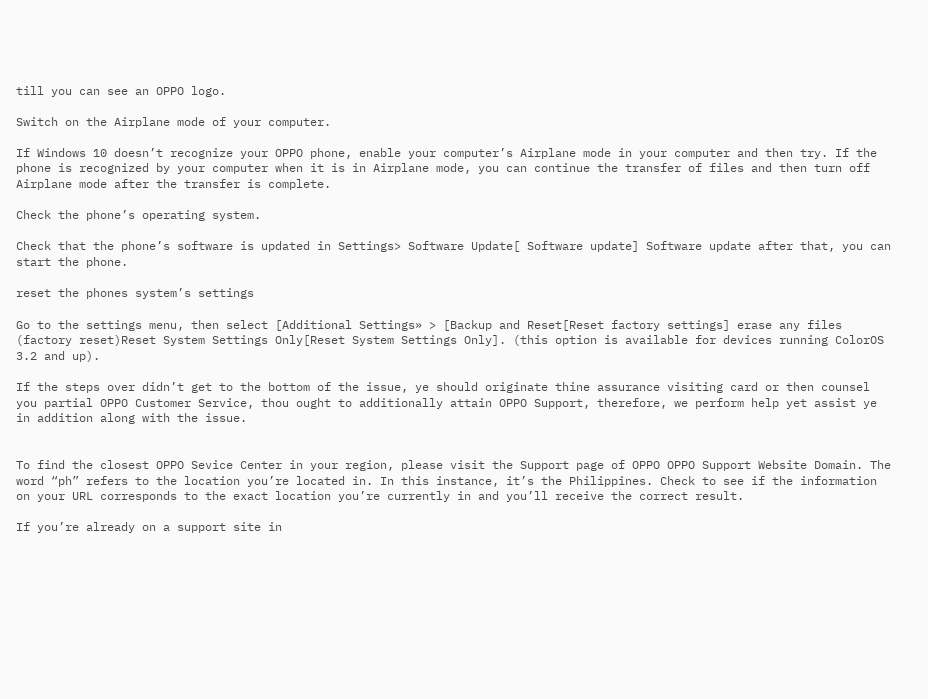till you can see an OPPO logo.

Switch on the Airplane mode of your computer.

If Windows 10 doesn’t recognize your OPPO phone, enable your computer’s Airplane mode in your computer and then try. If the phone is recognized by your computer when it is in Airplane mode, you can continue the transfer of files and then turn off Airplane mode after the transfer is complete.

Check the phone’s operating system.

Check that the phone’s software is updated in Settings> Software Update[ Software update] Software update after that, you can start the phone.

reset the phones system’s settings

Go to the settings menu, then select [Additional Settings» > [Backup and Reset[Reset factory settings] erase any files (factory reset)Reset System Settings Only[Reset System Settings Only]. (this option is available for devices running ColorOS 3.2 and up).

If the steps over didn’t get to the bottom of the issue, ye should originate thine assurance visiting card or then counsel you partial OPPO Customer Service, thou ought to additionally attain OPPO Support, therefore, we perform help yet assist ye in addition along with the issue.


To find the closest OPPO Sevice Center in your region, please visit the Support page of OPPO OPPO Support Website Domain. The word “ph” refers to the location you’re located in. In this instance, it’s the Philippines. Check to see if the information on your URL corresponds to the exact location you’re currently in and you’ll receive the correct result.

If you’re already on a support site in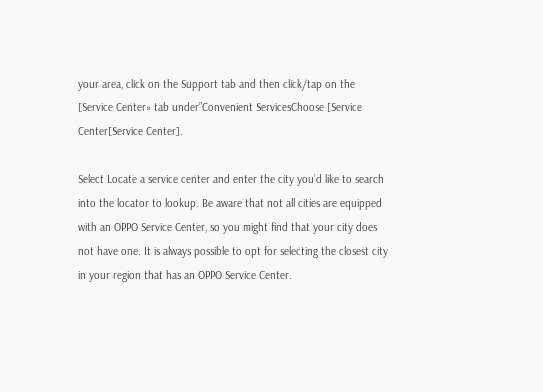your area, click on the Support tab and then click/tap on the [Service Center» tab under”Convenient ServicesChoose [Service Center[Service Center].

Select Locate a service center and enter the city you’d like to search into the locator to lookup. Be aware that not all cities are equipped with an OPPO Service Center, so you might find that your city does not have one. It is always possible to opt for selecting the closest city in your region that has an OPPO Service Center.